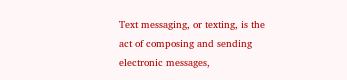Text messaging, or texting, is the act of composing and sending electronic messages,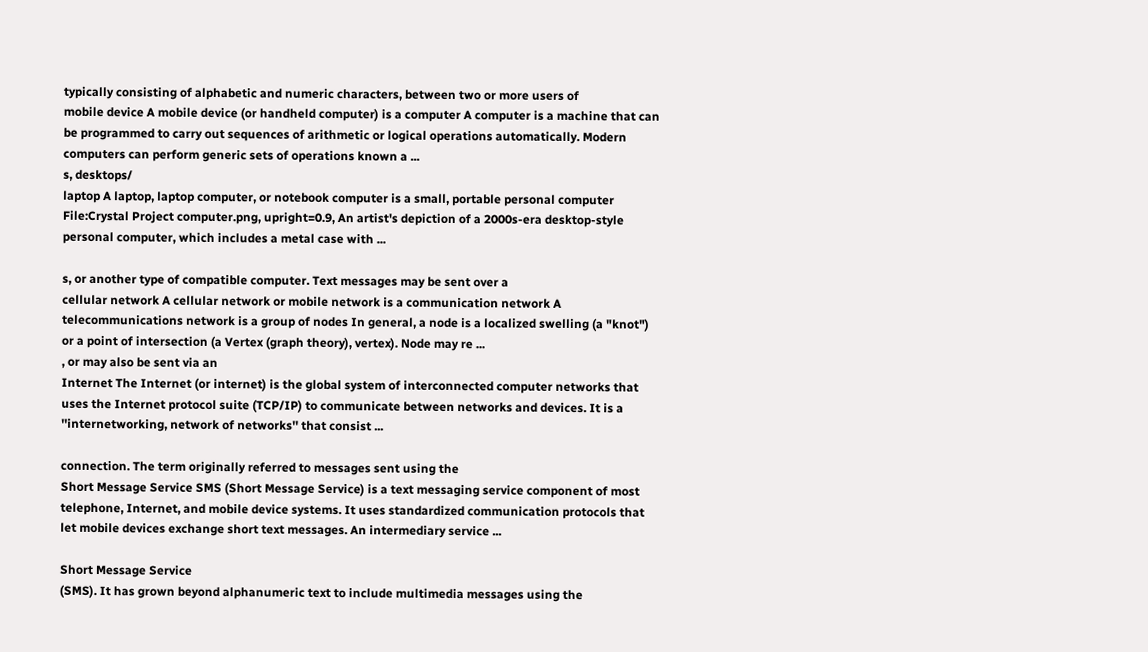typically consisting of alphabetic and numeric characters, between two or more users of
mobile device A mobile device (or handheld computer) is a computer A computer is a machine that can be programmed to carry out sequences of arithmetic or logical operations automatically. Modern computers can perform generic sets of operations known a ...
s, desktops/
laptop A laptop, laptop computer, or notebook computer is a small, portable personal computer File:Crystal Project computer.png, upright=0.9, An artist's depiction of a 2000s-era desktop-style personal computer, which includes a metal case with ...

s, or another type of compatible computer. Text messages may be sent over a
cellular network A cellular network or mobile network is a communication network A telecommunications network is a group of nodes In general, a node is a localized swelling (a "knot") or a point of intersection (a Vertex (graph theory), vertex). Node may re ...
, or may also be sent via an
Internet The Internet (or internet) is the global system of interconnected computer networks that uses the Internet protocol suite (TCP/IP) to communicate between networks and devices. It is a ''internetworking, network of networks'' that consist ...

connection. The term originally referred to messages sent using the
Short Message Service SMS (Short Message Service) is a text messaging service component of most telephone, Internet, and mobile device systems. It uses standardized communication protocols that let mobile devices exchange short text messages. An intermediary service ...

Short Message Service
(SMS). It has grown beyond alphanumeric text to include multimedia messages using the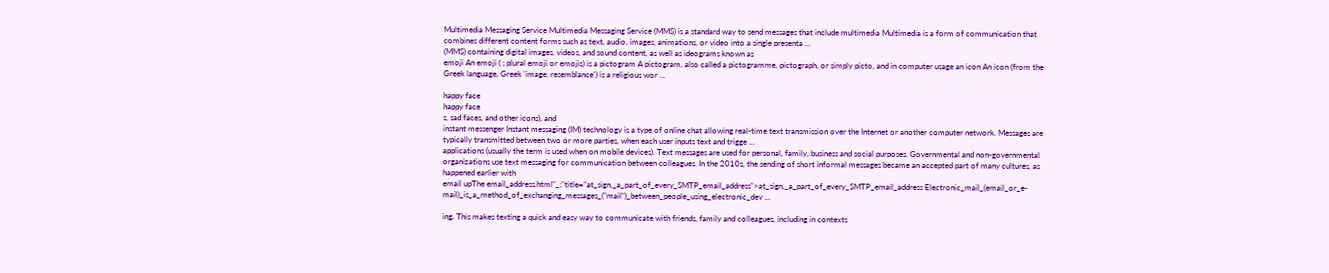Multimedia Messaging Service Multimedia Messaging Service (MMS) is a standard way to send messages that include multimedia Multimedia is a form of communication that combines different content forms such as text, audio, images, animations, or video into a single presenta ...
(MMS) containing digital images, videos, and sound content, as well as ideograms known as
emoji An emoji ( ; plural emoji or emojis) is a pictogram A pictogram, also called a pictogramme, pictograph, or simply picto, and in computer usage an icon An icon (from the Greek language, Greek 'image, resemblance') is a religious wor ...

happy face
happy face
s, sad faces, and other icons), and
instant messenger Instant messaging (IM) technology is a type of online chat allowing real-time text transmission over the Internet or another computer network. Messages are typically transmitted between two or more parties, when each user inputs text and trigge ...
applications (usually the term is used when on mobile devices). Text messages are used for personal, family, business and social purposes. Governmental and non-governmental organizations use text messaging for communication between colleagues. In the 2010s, the sending of short informal messages became an accepted part of many cultures, as happened earlier with
email upThe email_address.html"_;"title="at_sign,_a_part_of_every_SMTP_email_address">at_sign,_a_part_of_every_SMTP_email_address Electronic_mail_(email_or_e-mail)_is_a_method_of_exchanging_messages_("mail")_between_people_using_electronic_dev ...

ing. This makes texting a quick and easy way to communicate with friends, family and colleagues, including in contexts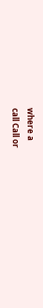where a
call Call or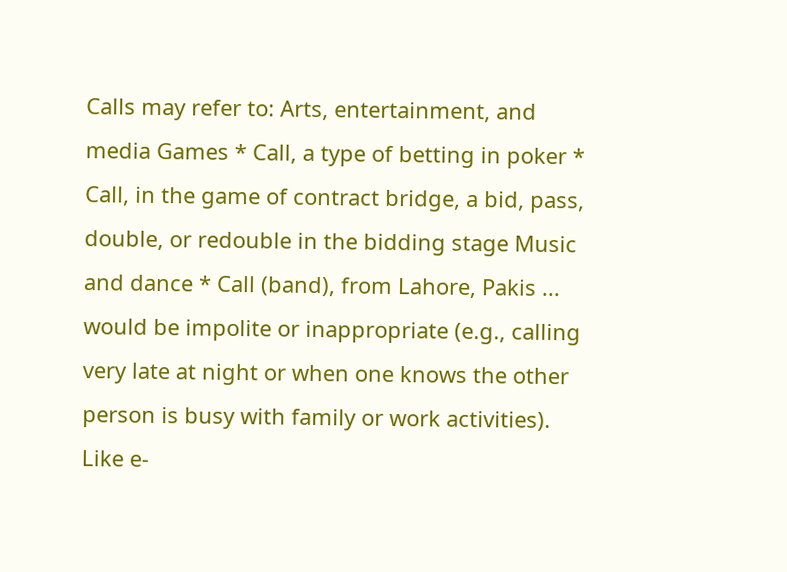Calls may refer to: Arts, entertainment, and media Games * Call, a type of betting in poker * Call, in the game of contract bridge, a bid, pass, double, or redouble in the bidding stage Music and dance * Call (band), from Lahore, Pakis ...
would be impolite or inappropriate (e.g., calling very late at night or when one knows the other person is busy with family or work activities). Like e-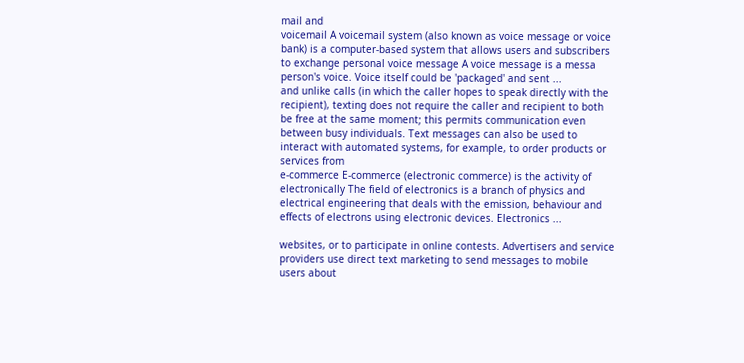mail and
voicemail A voicemail system (also known as voice message or voice bank) is a computer-based system that allows users and subscribers to exchange personal voice message A voice message is a messa person's voice. Voice itself could be 'packaged' and sent ...
and unlike calls (in which the caller hopes to speak directly with the recipient), texting does not require the caller and recipient to both be free at the same moment; this permits communication even between busy individuals. Text messages can also be used to interact with automated systems, for example, to order products or services from
e-commerce E-commerce (electronic commerce) is the activity of electronically The field of electronics is a branch of physics and electrical engineering that deals with the emission, behaviour and effects of electrons using electronic devices. Electronics ...

websites, or to participate in online contests. Advertisers and service providers use direct text marketing to send messages to mobile users about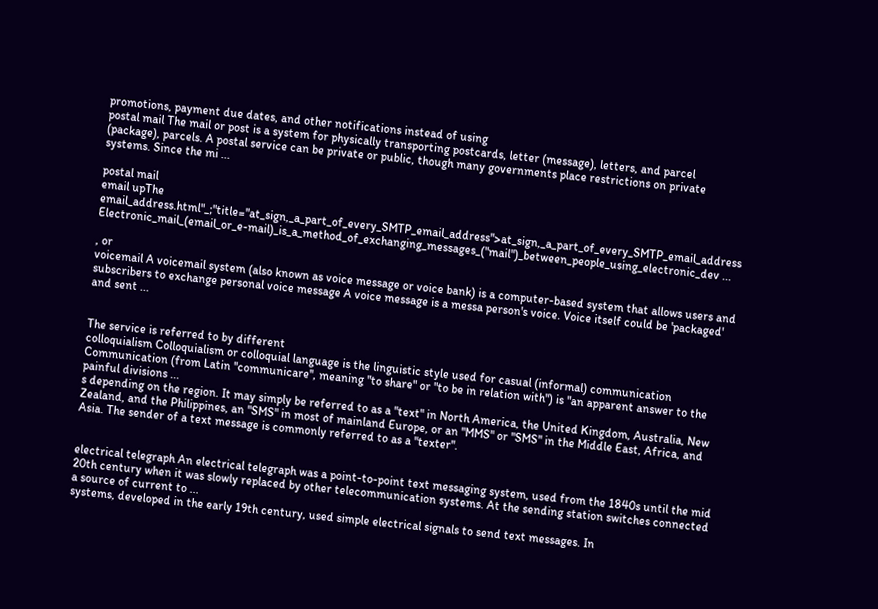promotions, payment due dates, and other notifications instead of using
postal mail The mail or post is a system for physically transporting postcards, letter (message), letters, and parcel (package), parcels. A postal service can be private or public, though many governments place restrictions on private systems. Since the mi ...

postal mail
email upThe email_address.html"_;"title="at_sign,_a_part_of_every_SMTP_email_address">at_sign,_a_part_of_every_SMTP_email_address Electronic_mail_(email_or_e-mail)_is_a_method_of_exchanging_messages_("mail")_between_people_using_electronic_dev ...

, or
voicemail A voicemail system (also known as voice message or voice bank) is a computer-based system that allows users and subscribers to exchange personal voice message A voice message is a messa person's voice. Voice itself could be 'packaged' and sent ...


The service is referred to by different
colloquialism Colloquialism or colloquial language is the linguistic style used for casual (informal) communication Communication (from Latin ''communicare'', meaning "to share" or "to be in relation with") is "an apparent answer to the painful divisions ...
s depending on the region. It may simply be referred to as a "text" in North America, the United Kingdom, Australia, New Zealand, and the Philippines, an "SMS" in most of mainland Europe, or an "MMS" or "SMS" in the Middle East, Africa, and Asia. The sender of a text message is commonly referred to as a "texter".


electrical telegraph An electrical telegraph was a point-to-point text messaging system, used from the 1840s until the mid 20th century when it was slowly replaced by other telecommunication systems. At the sending station switches connected a source of current to ...
systems, developed in the early 19th century, used simple electrical signals to send text messages. In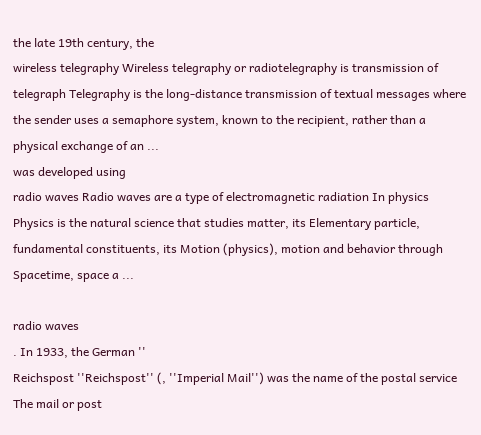the late 19th century, the
wireless telegraphy Wireless telegraphy or radiotelegraphy is transmission of telegraph Telegraphy is the long-distance transmission of textual messages where the sender uses a semaphore system, known to the recipient, rather than a physical exchange of an ...
was developed using
radio waves Radio waves are a type of electromagnetic radiation In physics Physics is the natural science that studies matter, its Elementary particle, fundamental constituents, its Motion (physics), motion and behavior through Spacetime, space a ...

radio waves
. In 1933, the German ''
Reichspost ''Reichspost'' (, ''Imperial Mail'') was the name of the postal service The mail or post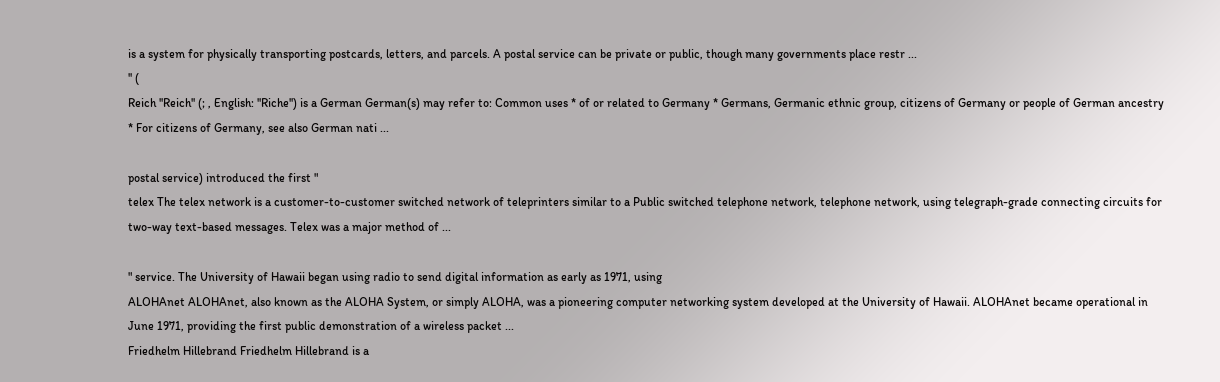is a system for physically transporting postcards, letters, and parcels. A postal service can be private or public, though many governments place restr ...
'' (
Reich ''Reich'' (; , English: ''Riche'') is a German German(s) may refer to: Common uses * of or related to Germany * Germans, Germanic ethnic group, citizens of Germany or people of German ancestry * For citizens of Germany, see also German nati ...

postal service) introduced the first "
telex The telex network is a customer-to-customer switched network of teleprinters similar to a Public switched telephone network, telephone network, using telegraph-grade connecting circuits for two-way text-based messages. Telex was a major method of ...

" service. The University of Hawaii began using radio to send digital information as early as 1971, using
ALOHAnet ALOHAnet, also known as the ALOHA System, or simply ALOHA, was a pioneering computer networking system developed at the University of Hawaii. ALOHAnet became operational in June 1971, providing the first public demonstration of a wireless packet ...
Friedhelm Hillebrand Friedhelm Hillebrand is a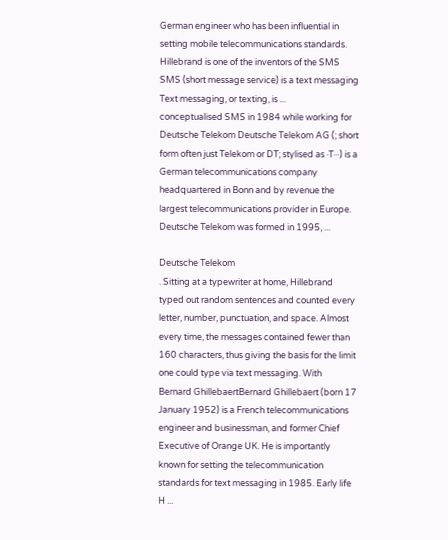German engineer who has been influential in setting mobile telecommunications standards. Hillebrand is one of the inventors of the SMS SMS (short message service) is a text messaging Text messaging, or texting, is ...
conceptualised SMS in 1984 while working for
Deutsche Telekom Deutsche Telekom AG (; short form often just Telekom or DT; stylised as ·T···) is a German telecommunications company headquartered in Bonn and by revenue the largest telecommunications provider in Europe. Deutsche Telekom was formed in 1995, ...

Deutsche Telekom
. Sitting at a typewriter at home, Hillebrand typed out random sentences and counted every letter, number, punctuation, and space. Almost every time, the messages contained fewer than 160 characters, thus giving the basis for the limit one could type via text messaging. With
Bernard GhillebaertBernard Ghillebaert (born 17 January 1952) is a French telecommunications engineer and businessman, and former Chief Executive of Orange UK. He is importantly known for setting the telecommunication standards for text messaging in 1985. Early life H ...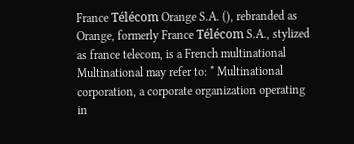France Télécom Orange S.A. (), rebranded as Orange, formerly France Télécom S.A., stylized as france telecom, is a French multinational Multinational may refer to: * Multinational corporation, a corporate organization operating in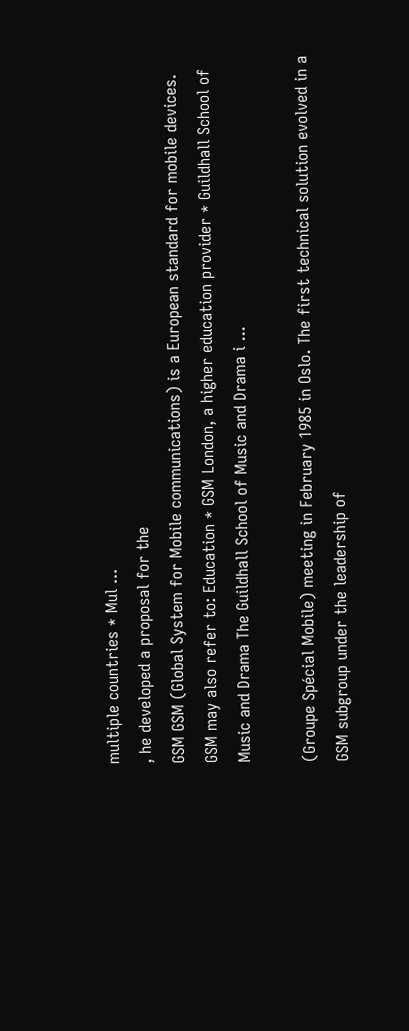multiple countries * Mul ...
, he developed a proposal for the
GSM GSM (Global System for Mobile communications) is a European standard for mobile devices. GSM may also refer to: Education * GSM London, a higher education provider * Guildhall School of Music and Drama The Guildhall School of Music and Drama i ...

(Groupe Spécial Mobile) meeting in February 1985 in Oslo. The first technical solution evolved in a GSM subgroup under the leadership of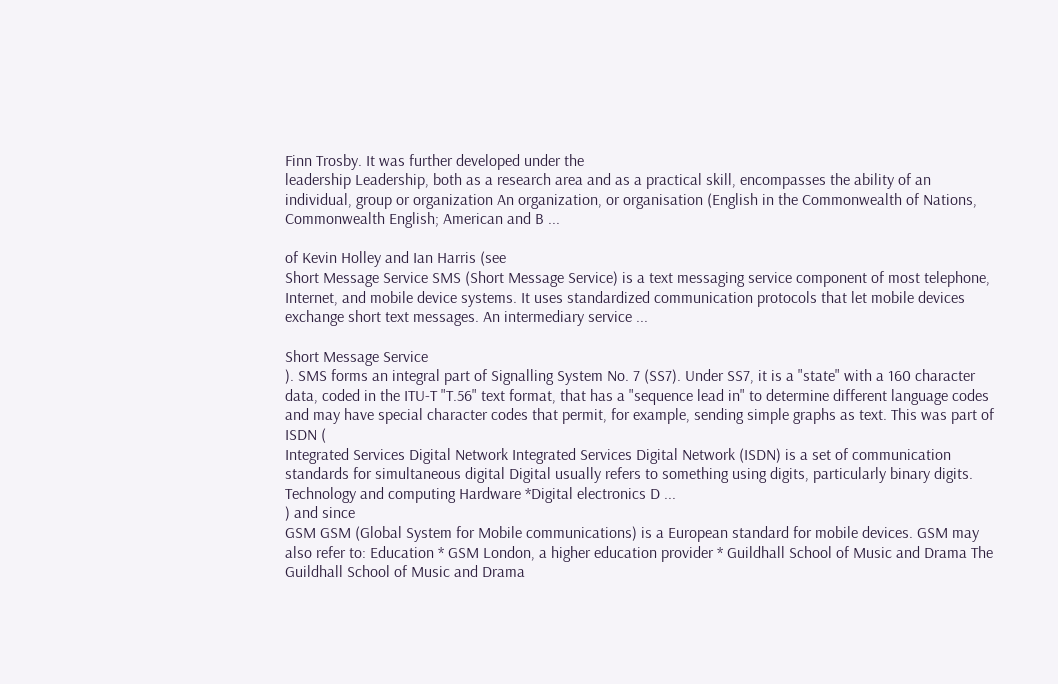Finn Trosby. It was further developed under the
leadership Leadership, both as a research area and as a practical skill, encompasses the ability of an individual, group or organization An organization, or organisation (English in the Commonwealth of Nations, Commonwealth English; American and B ...

of Kevin Holley and Ian Harris (see
Short Message Service SMS (Short Message Service) is a text messaging service component of most telephone, Internet, and mobile device systems. It uses standardized communication protocols that let mobile devices exchange short text messages. An intermediary service ...

Short Message Service
). SMS forms an integral part of Signalling System No. 7 (SS7). Under SS7, it is a "state" with a 160 character data, coded in the ITU-T "T.56" text format, that has a "sequence lead in" to determine different language codes and may have special character codes that permit, for example, sending simple graphs as text. This was part of ISDN (
Integrated Services Digital Network Integrated Services Digital Network (ISDN) is a set of communication standards for simultaneous digital Digital usually refers to something using digits, particularly binary digits. Technology and computing Hardware *Digital electronics D ...
) and since
GSM GSM (Global System for Mobile communications) is a European standard for mobile devices. GSM may also refer to: Education * GSM London, a higher education provider * Guildhall School of Music and Drama The Guildhall School of Music and Drama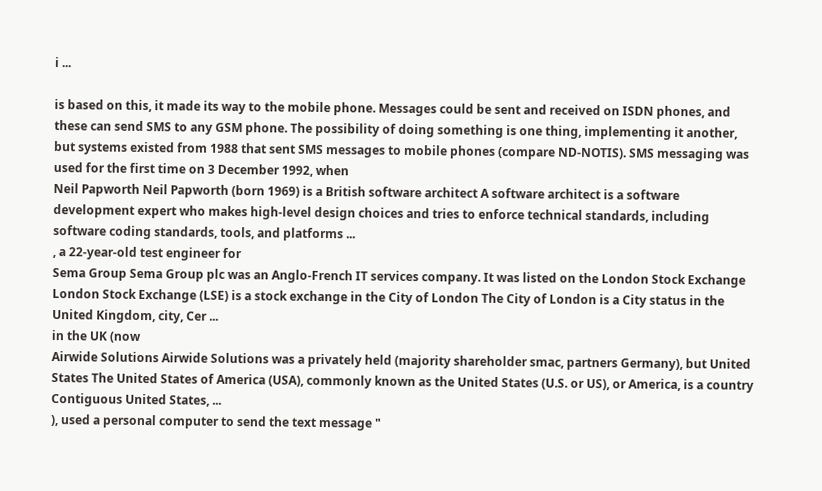i ...

is based on this, it made its way to the mobile phone. Messages could be sent and received on ISDN phones, and these can send SMS to any GSM phone. The possibility of doing something is one thing, implementing it another, but systems existed from 1988 that sent SMS messages to mobile phones (compare ND-NOTIS). SMS messaging was used for the first time on 3 December 1992, when
Neil Papworth Neil Papworth (born 1969) is a British software architect A software architect is a software development expert who makes high-level design choices and tries to enforce technical standards, including software coding standards, tools, and platforms ...
, a 22-year-old test engineer for
Sema Group Sema Group plc was an Anglo-French IT services company. It was listed on the London Stock Exchange London Stock Exchange (LSE) is a stock exchange in the City of London The City of London is a City status in the United Kingdom, city, Cer ...
in the UK (now
Airwide Solutions Airwide Solutions was a privately held (majority shareholder smac, partners Germany), but United States The United States of America (USA), commonly known as the United States (U.S. or US), or America, is a country Contiguous United States, ...
), used a personal computer to send the text message "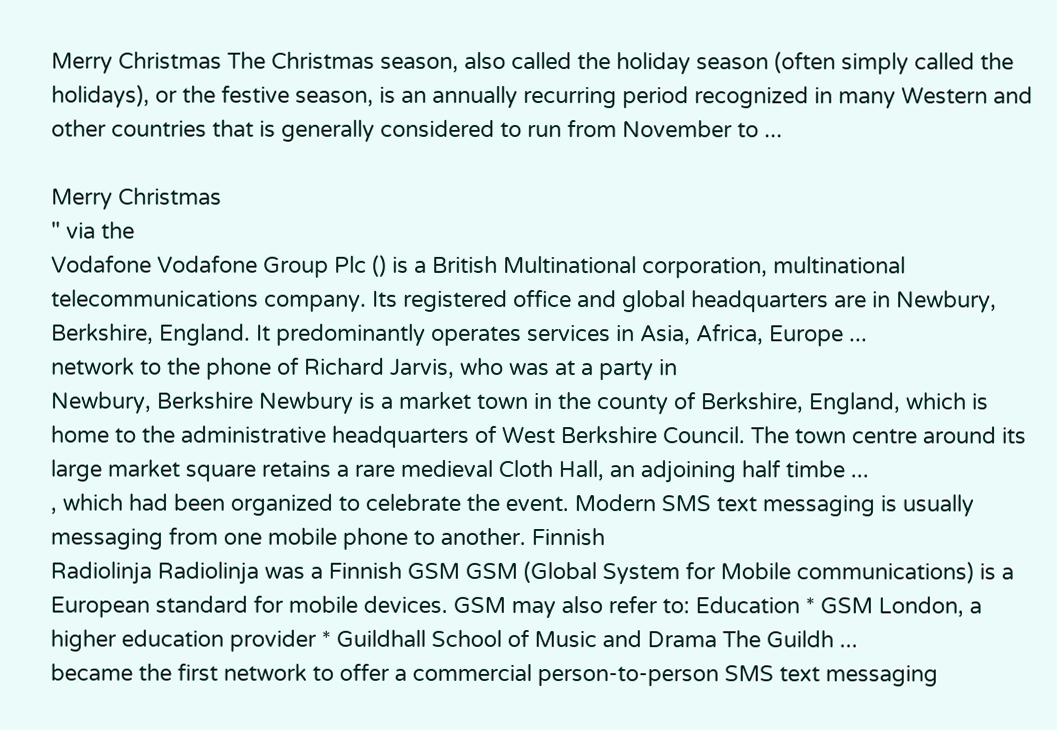Merry Christmas The Christmas season, also called the holiday season (often simply called the holidays), or the festive season, is an annually recurring period recognized in many Western and other countries that is generally considered to run from November to ...

Merry Christmas
" via the
Vodafone Vodafone Group Plc () is a British Multinational corporation, multinational telecommunications company. Its registered office and global headquarters are in Newbury, Berkshire, England. It predominantly operates services in Asia, Africa, Europe ...
network to the phone of Richard Jarvis, who was at a party in
Newbury, Berkshire Newbury is a market town in the county of Berkshire, England, which is home to the administrative headquarters of West Berkshire Council. The town centre around its large market square retains a rare medieval Cloth Hall, an adjoining half timbe ...
, which had been organized to celebrate the event. Modern SMS text messaging is usually messaging from one mobile phone to another. Finnish
Radiolinja Radiolinja was a Finnish GSM GSM (Global System for Mobile communications) is a European standard for mobile devices. GSM may also refer to: Education * GSM London, a higher education provider * Guildhall School of Music and Drama The Guildh ...
became the first network to offer a commercial person-to-person SMS text messaging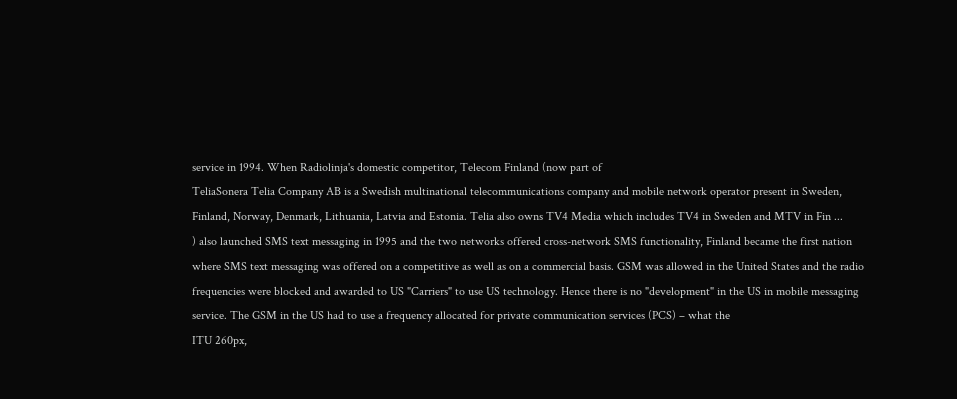service in 1994. When Radiolinja's domestic competitor, Telecom Finland (now part of
TeliaSonera Telia Company AB is a Swedish multinational telecommunications company and mobile network operator present in Sweden, Finland, Norway, Denmark, Lithuania, Latvia and Estonia. Telia also owns TV4 Media which includes TV4 in Sweden and MTV in Fin ...
) also launched SMS text messaging in 1995 and the two networks offered cross-network SMS functionality, Finland became the first nation where SMS text messaging was offered on a competitive as well as on a commercial basis. GSM was allowed in the United States and the radio frequencies were blocked and awarded to US "Carriers" to use US technology. Hence there is no "development" in the US in mobile messaging service. The GSM in the US had to use a frequency allocated for private communication services (PCS) – what the
ITU 260px,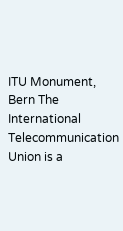ITU Monument, Bern The International Telecommunication Union is a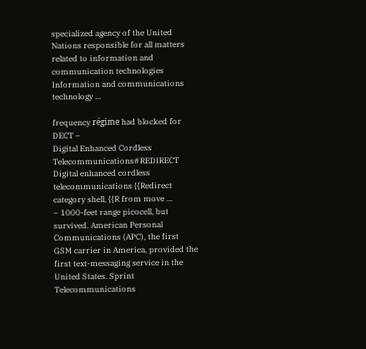specialized agency of the United Nations responsible for all matters related to information and communication technologies Information and communications technology ...

frequency régime had blocked for DECT –
Digital Enhanced Cordless Telecommunications#REDIRECT Digital enhanced cordless telecommunications {{Redirect category shell, {{R from move ...
– 1000-feet range picocell, but survived. American Personal Communications (APC), the first GSM carrier in America, provided the first text-messaging service in the United States. Sprint Telecommunications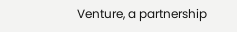Venture, a partnership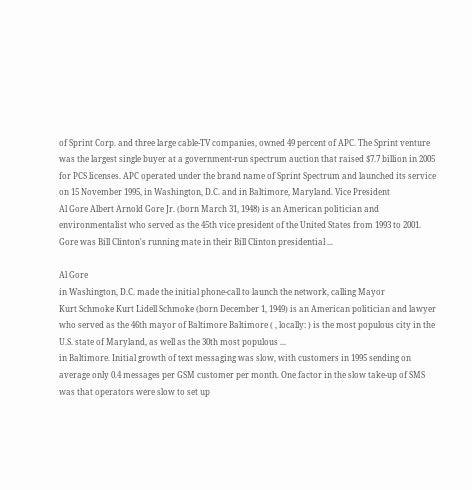of Sprint Corp. and three large cable-TV companies, owned 49 percent of APC. The Sprint venture was the largest single buyer at a government-run spectrum auction that raised $7.7 billion in 2005 for PCS licenses. APC operated under the brand name of Sprint Spectrum and launched its service on 15 November 1995, in Washington, D.C. and in Baltimore, Maryland. Vice President
Al Gore Albert Arnold Gore Jr. (born March 31, 1948) is an American politician and environmentalist who served as the 45th vice president of the United States from 1993 to 2001. Gore was Bill Clinton's running mate in their Bill Clinton presidential ...

Al Gore
in Washington, D.C. made the initial phone-call to launch the network, calling Mayor
Kurt Schmoke Kurt Lidell Schmoke (born December 1, 1949) is an American politician and lawyer who served as the 46th mayor of Baltimore Baltimore ( , locally: ) is the most populous city in the U.S. state of Maryland, as well as the 30th most populous ...
in Baltimore. Initial growth of text messaging was slow, with customers in 1995 sending on average only 0.4 messages per GSM customer per month. One factor in the slow take-up of SMS was that operators were slow to set up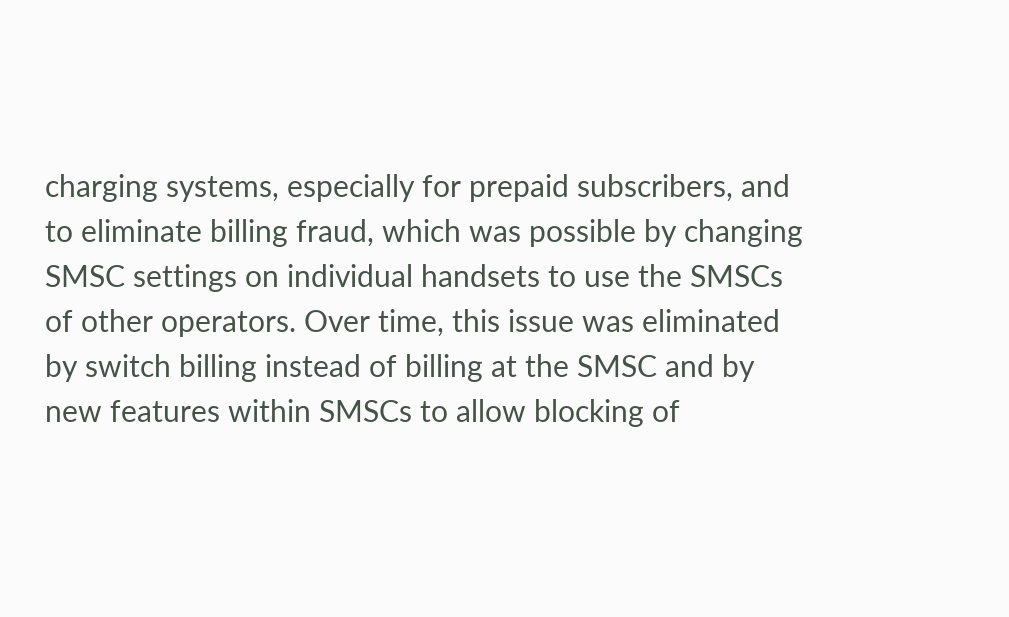charging systems, especially for prepaid subscribers, and to eliminate billing fraud, which was possible by changing SMSC settings on individual handsets to use the SMSCs of other operators. Over time, this issue was eliminated by switch billing instead of billing at the SMSC and by new features within SMSCs to allow blocking of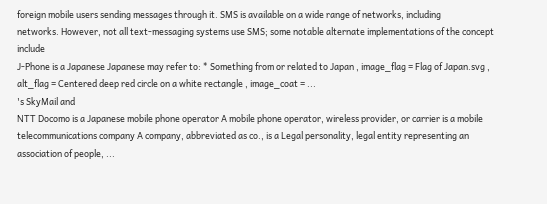foreign mobile users sending messages through it. SMS is available on a wide range of networks, including
networks. However, not all text-messaging systems use SMS; some notable alternate implementations of the concept include
J-Phone is a Japanese Japanese may refer to: * Something from or related to Japan , image_flag = Flag of Japan.svg , alt_flag = Centered deep red circle on a white rectangle , image_coat = ...
's SkyMail and
NTT Docomo is a Japanese mobile phone operator A mobile phone operator, wireless provider, or carrier is a mobile telecommunications company A company, abbreviated as co., is a Legal personality, legal entity representing an association of people, ...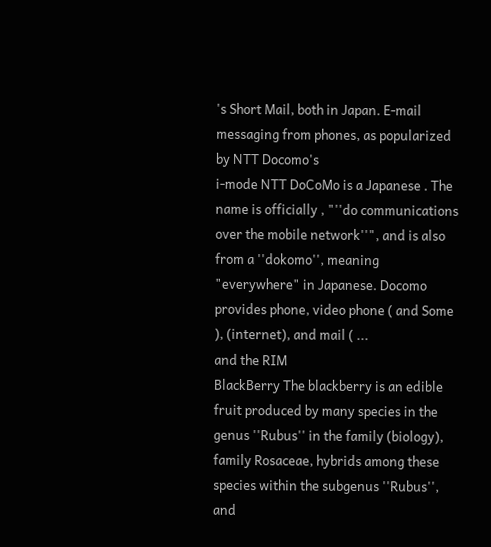's Short Mail, both in Japan. E-mail messaging from phones, as popularized by NTT Docomo's
i-mode NTT DoCoMo is a Japanese . The name is officially , "''do communications over the mobile network''", and is also from a ''dokomo'', meaning "everywhere" in Japanese. Docomo provides phone, video phone ( and Some ), (internet), and mail ( ...
and the RIM
BlackBerry The blackberry is an edible fruit produced by many species in the genus ''Rubus'' in the family (biology), family Rosaceae, hybrids among these species within the subgenus ''Rubus'', and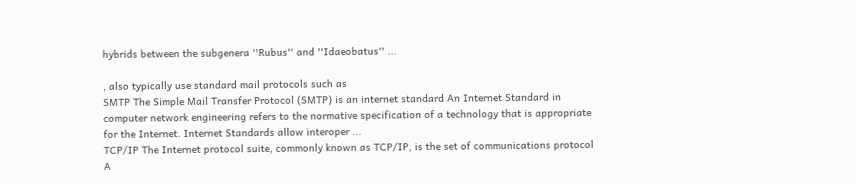hybrids between the subgenera ''Rubus'' and ''Idaeobatus'' ...

, also typically use standard mail protocols such as
SMTP The Simple Mail Transfer Protocol (SMTP) is an internet standard An Internet Standard in computer network engineering refers to the normative specification of a technology that is appropriate for the Internet. Internet Standards allow interoper ...
TCP/IP The Internet protocol suite, commonly known as TCP/IP, is the set of communications protocol A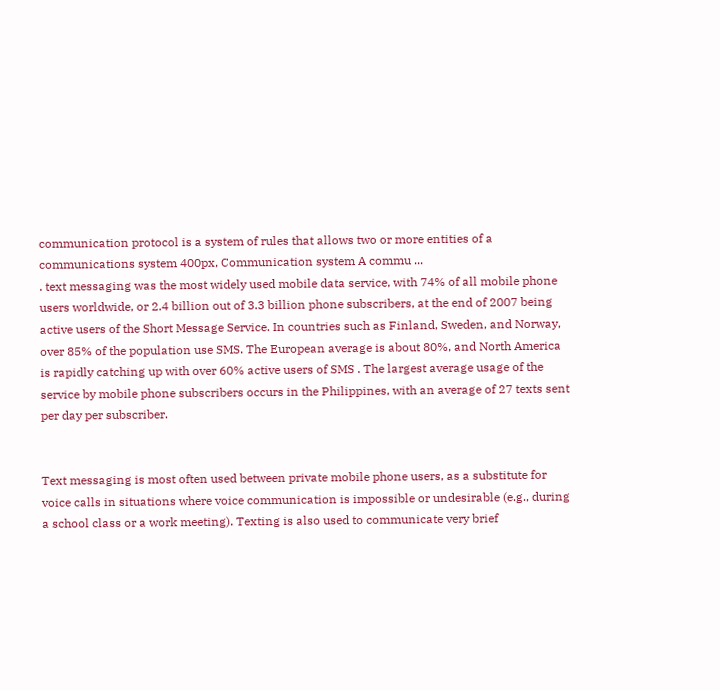communication protocol is a system of rules that allows two or more entities of a communications system 400px, Communication system A commu ...
. text messaging was the most widely used mobile data service, with 74% of all mobile phone users worldwide, or 2.4 billion out of 3.3 billion phone subscribers, at the end of 2007 being active users of the Short Message Service. In countries such as Finland, Sweden, and Norway, over 85% of the population use SMS. The European average is about 80%, and North America is rapidly catching up with over 60% active users of SMS . The largest average usage of the service by mobile phone subscribers occurs in the Philippines, with an average of 27 texts sent per day per subscriber.


Text messaging is most often used between private mobile phone users, as a substitute for voice calls in situations where voice communication is impossible or undesirable (e.g., during a school class or a work meeting). Texting is also used to communicate very brief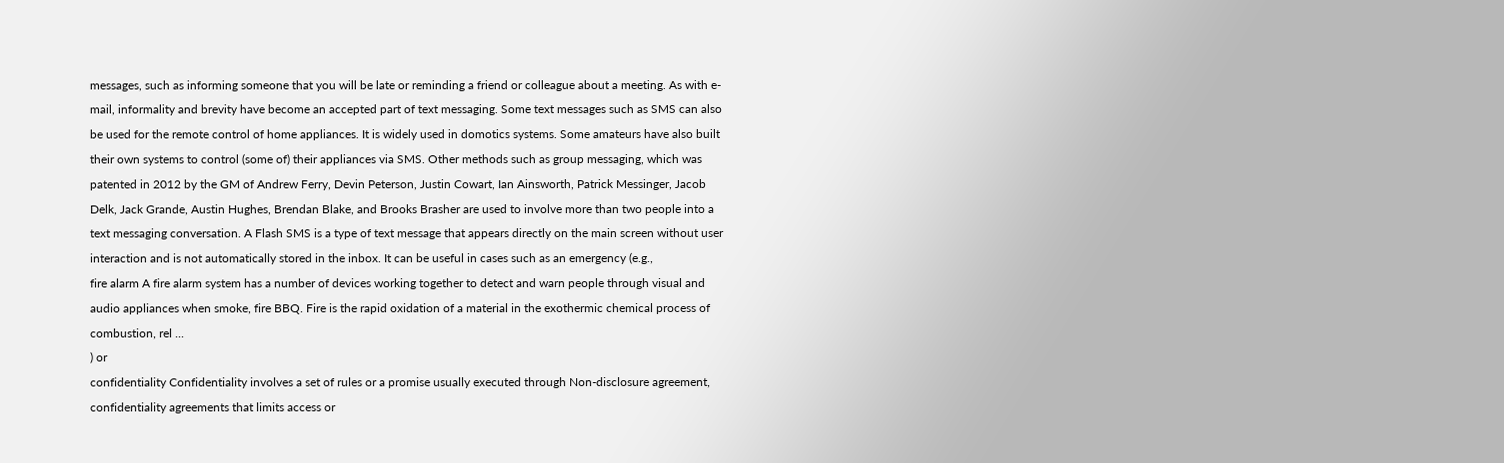messages, such as informing someone that you will be late or reminding a friend or colleague about a meeting. As with e-mail, informality and brevity have become an accepted part of text messaging. Some text messages such as SMS can also be used for the remote control of home appliances. It is widely used in domotics systems. Some amateurs have also built their own systems to control (some of) their appliances via SMS. Other methods such as group messaging, which was patented in 2012 by the GM of Andrew Ferry, Devin Peterson, Justin Cowart, Ian Ainsworth, Patrick Messinger, Jacob Delk, Jack Grande, Austin Hughes, Brendan Blake, and Brooks Brasher are used to involve more than two people into a text messaging conversation. A Flash SMS is a type of text message that appears directly on the main screen without user interaction and is not automatically stored in the inbox. It can be useful in cases such as an emergency (e.g.,
fire alarm A fire alarm system has a number of devices working together to detect and warn people through visual and audio appliances when smoke, fire BBQ. Fire is the rapid oxidation of a material in the exothermic chemical process of combustion, rel ...
) or
confidentiality Confidentiality involves a set of rules or a promise usually executed through Non-disclosure agreement, confidentiality agreements that limits access or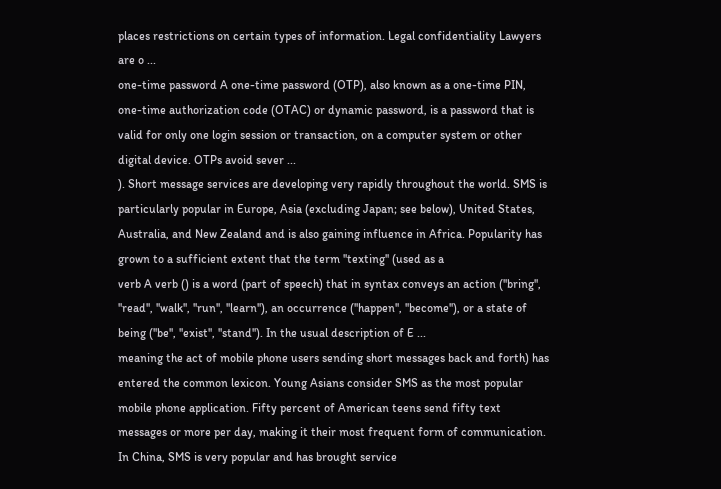places restrictions on certain types of information. Legal confidentiality Lawyers are o ...
one-time password A one-time password (OTP), also known as a one-time PIN, one-time authorization code (OTAC) or dynamic password, is a password that is valid for only one login session or transaction, on a computer system or other digital device. OTPs avoid sever ...
). Short message services are developing very rapidly throughout the world. SMS is particularly popular in Europe, Asia (excluding Japan; see below), United States, Australia, and New Zealand and is also gaining influence in Africa. Popularity has grown to a sufficient extent that the term ''texting'' (used as a
verb A verb () is a word (part of speech) that in syntax conveys an action (''bring'', ''read'', ''walk'', ''run'', ''learn''), an occurrence (''happen'', ''become''), or a state of being (''be'', ''exist'', ''stand''). In the usual description of E ...
meaning the act of mobile phone users sending short messages back and forth) has entered the common lexicon. Young Asians consider SMS as the most popular mobile phone application. Fifty percent of American teens send fifty text messages or more per day, making it their most frequent form of communication. In China, SMS is very popular and has brought service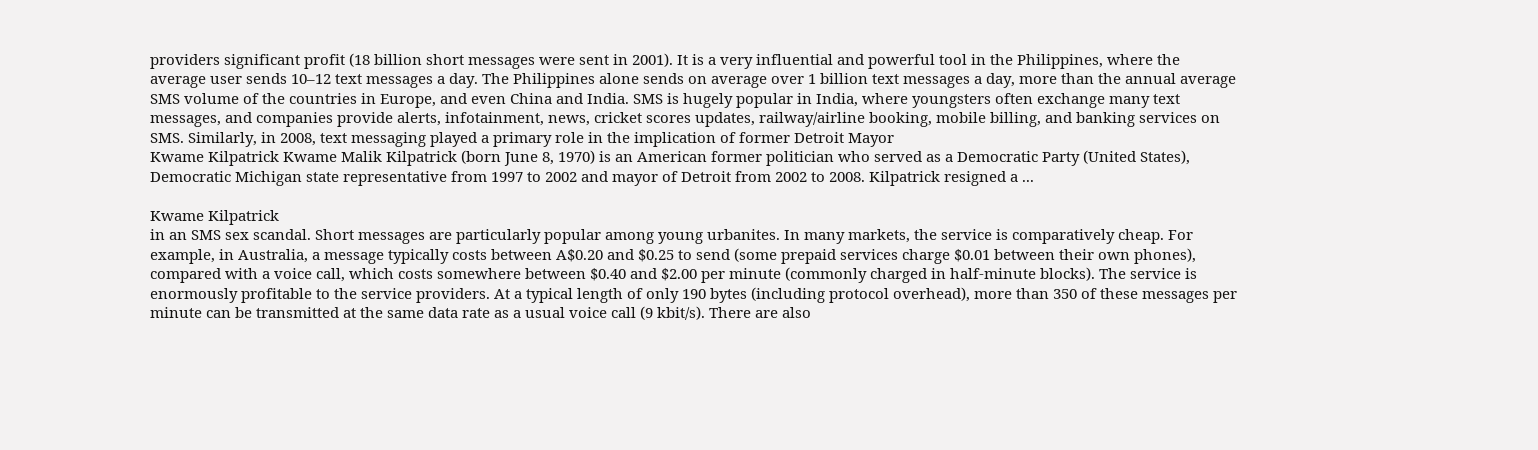providers significant profit (18 billion short messages were sent in 2001). It is a very influential and powerful tool in the Philippines, where the average user sends 10–12 text messages a day. The Philippines alone sends on average over 1 billion text messages a day, more than the annual average SMS volume of the countries in Europe, and even China and India. SMS is hugely popular in India, where youngsters often exchange many text messages, and companies provide alerts, infotainment, news, cricket scores updates, railway/airline booking, mobile billing, and banking services on SMS. Similarly, in 2008, text messaging played a primary role in the implication of former Detroit Mayor
Kwame Kilpatrick Kwame Malik Kilpatrick (born June 8, 1970) is an American former politician who served as a Democratic Party (United States), Democratic Michigan state representative from 1997 to 2002 and mayor of Detroit from 2002 to 2008. Kilpatrick resigned a ...

Kwame Kilpatrick
in an SMS sex scandal. Short messages are particularly popular among young urbanites. In many markets, the service is comparatively cheap. For example, in Australia, a message typically costs between A$0.20 and $0.25 to send (some prepaid services charge $0.01 between their own phones), compared with a voice call, which costs somewhere between $0.40 and $2.00 per minute (commonly charged in half-minute blocks). The service is enormously profitable to the service providers. At a typical length of only 190 bytes (including protocol overhead), more than 350 of these messages per minute can be transmitted at the same data rate as a usual voice call (9 kbit/s). There are also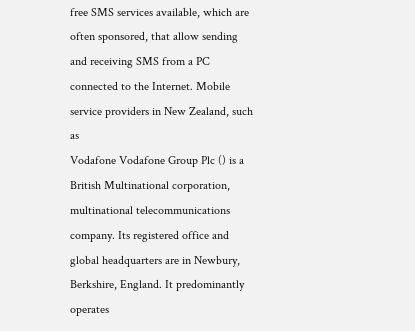free SMS services available, which are often sponsored, that allow sending and receiving SMS from a PC connected to the Internet. Mobile service providers in New Zealand, such as
Vodafone Vodafone Group Plc () is a British Multinational corporation, multinational telecommunications company. Its registered office and global headquarters are in Newbury, Berkshire, England. It predominantly operates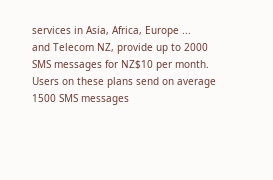services in Asia, Africa, Europe ...
and Telecom NZ, provide up to 2000 SMS messages for NZ$10 per month. Users on these plans send on average 1500 SMS messages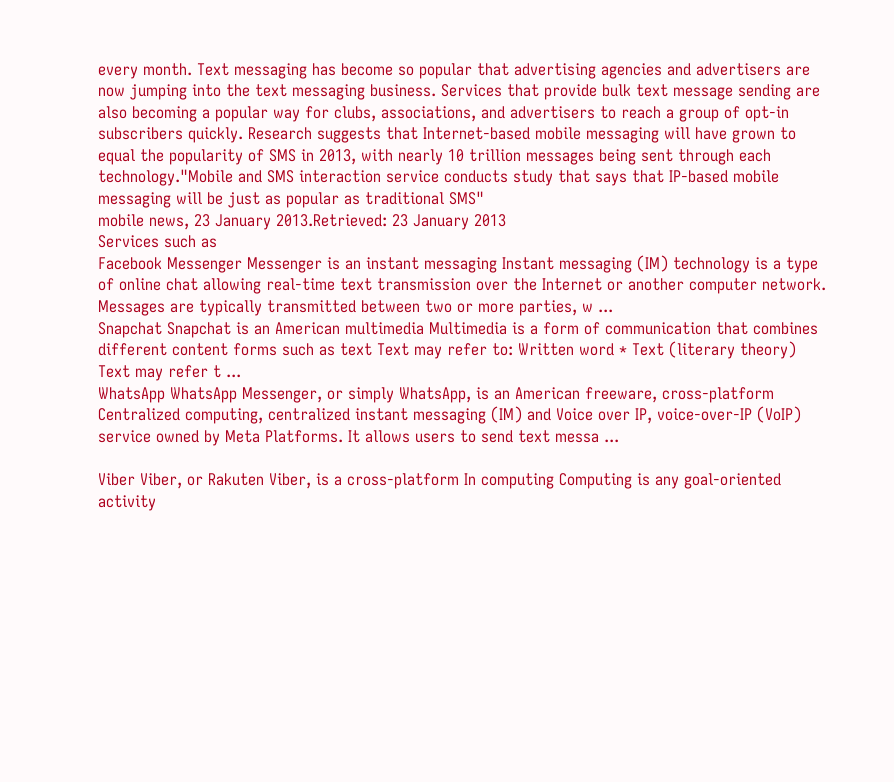every month. Text messaging has become so popular that advertising agencies and advertisers are now jumping into the text messaging business. Services that provide bulk text message sending are also becoming a popular way for clubs, associations, and advertisers to reach a group of opt-in subscribers quickly. Research suggests that Internet-based mobile messaging will have grown to equal the popularity of SMS in 2013, with nearly 10 trillion messages being sent through each technology."Mobile and SMS interaction service conducts study that says that IP-based mobile messaging will be just as popular as traditional SMS"
mobile news, 23 January 2013.Retrieved: 23 January 2013
Services such as
Facebook Messenger Messenger is an instant messaging Instant messaging (IM) technology is a type of online chat allowing real-time text transmission over the Internet or another computer network. Messages are typically transmitted between two or more parties, w ...
Snapchat Snapchat is an American multimedia Multimedia is a form of communication that combines different content forms such as text Text may refer to: Written word * Text (literary theory) Text may refer t ...
WhatsApp WhatsApp Messenger, or simply WhatsApp, is an American freeware, cross-platform Centralized computing, centralized instant messaging (IM) and Voice over IP, voice-over-IP (VoIP) service owned by Meta Platforms. It allows users to send text messa ...

Viber Viber, or Rakuten Viber, is a cross-platform In computing Computing is any goal-oriented activity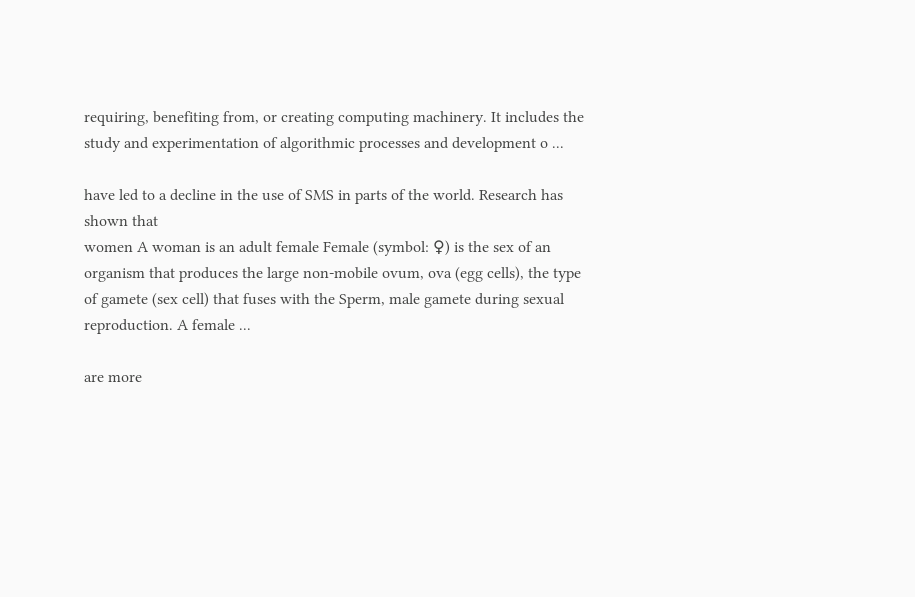requiring, benefiting from, or creating computing machinery. It includes the study and experimentation of algorithmic processes and development o ...

have led to a decline in the use of SMS in parts of the world. Research has shown that
women A woman is an adult female Female (symbol: ♀) is the sex of an organism that produces the large non-mobile ovum, ova (egg cells), the type of gamete (sex cell) that fuses with the Sperm, male gamete during sexual reproduction. A female ...

are more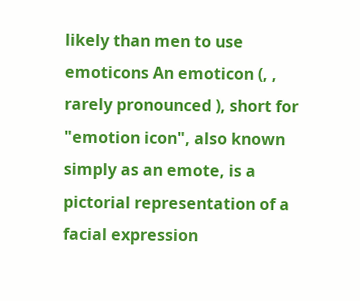likely than men to use
emoticons An emoticon (, , rarely pronounced ), short for "emotion icon", also known simply as an emote, is a pictorial representation of a facial expression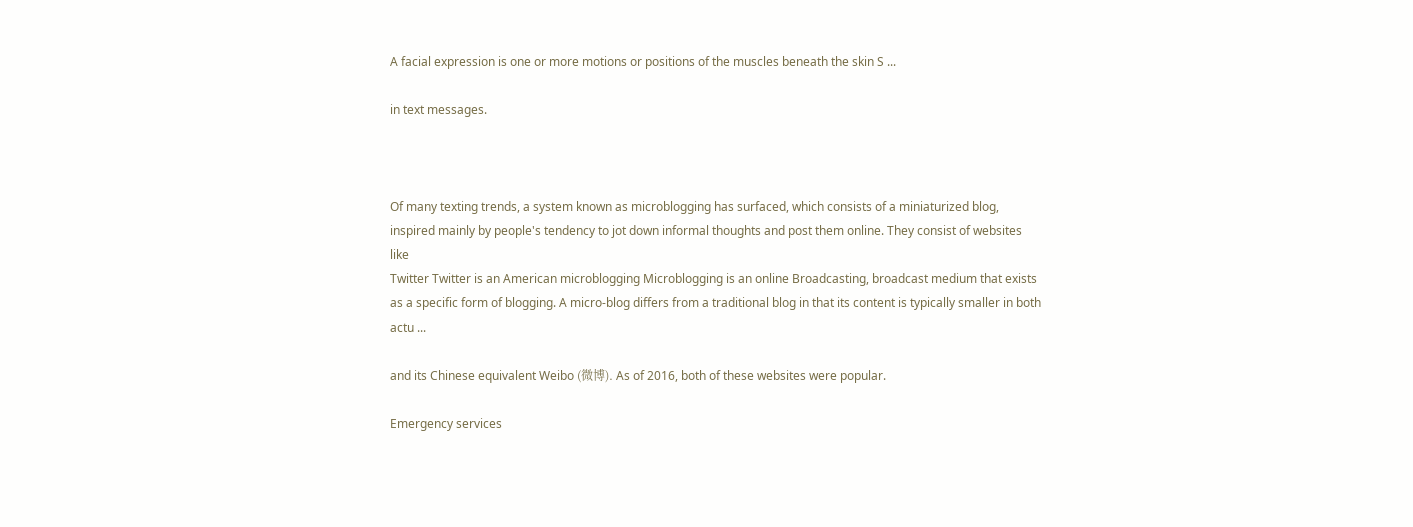A facial expression is one or more motions or positions of the muscles beneath the skin S ...

in text messages.



Of many texting trends, a system known as microblogging has surfaced, which consists of a miniaturized blog, inspired mainly by people's tendency to jot down informal thoughts and post them online. They consist of websites like
Twitter Twitter is an American microblogging Microblogging is an online Broadcasting, broadcast medium that exists as a specific form of blogging. A micro-blog differs from a traditional blog in that its content is typically smaller in both actu ...

and its Chinese equivalent Weibo (微博). As of 2016, both of these websites were popular.

Emergency services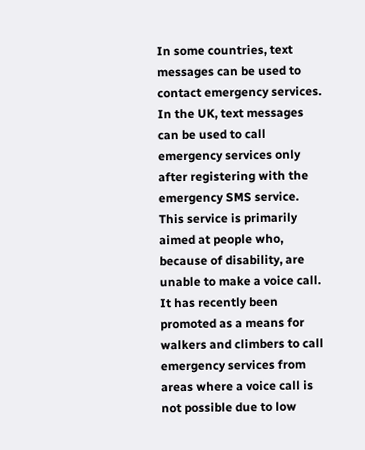In some countries, text messages can be used to contact emergency services. In the UK, text messages can be used to call emergency services only after registering with the emergency SMS service. This service is primarily aimed at people who, because of disability, are unable to make a voice call. It has recently been promoted as a means for walkers and climbers to call emergency services from areas where a voice call is not possible due to low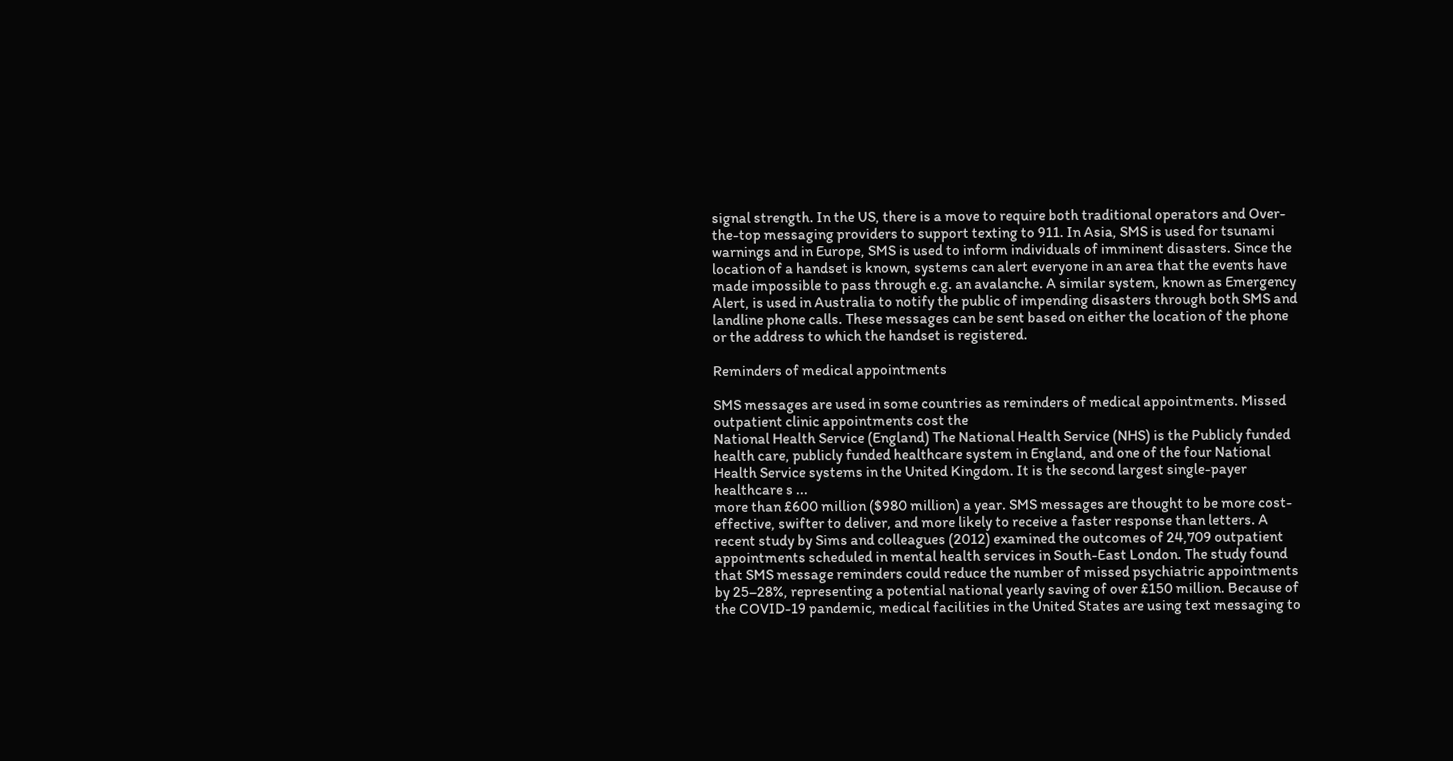signal strength. In the US, there is a move to require both traditional operators and Over-the-top messaging providers to support texting to 911. In Asia, SMS is used for tsunami warnings and in Europe, SMS is used to inform individuals of imminent disasters. Since the location of a handset is known, systems can alert everyone in an area that the events have made impossible to pass through e.g. an avalanche. A similar system, known as Emergency Alert, is used in Australia to notify the public of impending disasters through both SMS and landline phone calls. These messages can be sent based on either the location of the phone or the address to which the handset is registered.

Reminders of medical appointments

SMS messages are used in some countries as reminders of medical appointments. Missed outpatient clinic appointments cost the
National Health Service (England) The National Health Service (NHS) is the Publicly funded health care, publicly funded healthcare system in England, and one of the four National Health Service systems in the United Kingdom. It is the second largest single-payer healthcare s ...
more than £600 million ($980 million) a year. SMS messages are thought to be more cost-effective, swifter to deliver, and more likely to receive a faster response than letters. A recent study by Sims and colleagues (2012) examined the outcomes of 24,709 outpatient appointments scheduled in mental health services in South-East London. The study found that SMS message reminders could reduce the number of missed psychiatric appointments by 25–28%, representing a potential national yearly saving of over £150 million. Because of the COVID-19 pandemic, medical facilities in the United States are using text messaging to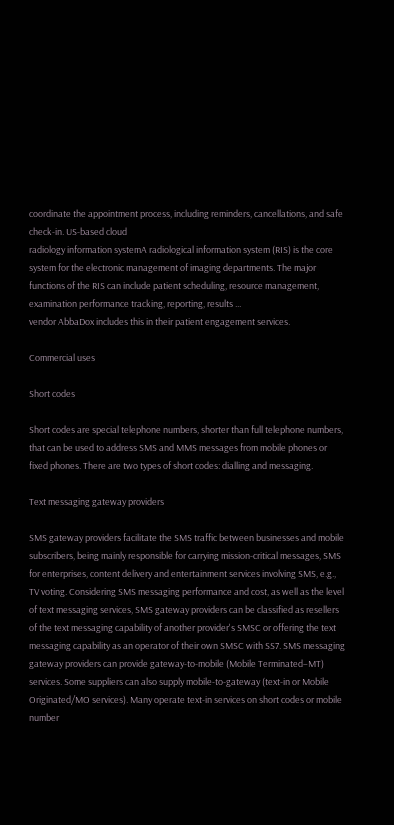coordinate the appointment process, including reminders, cancellations, and safe check-in. US-based cloud
radiology information systemA radiological information system (RIS) is the core system for the electronic management of imaging departments. The major functions of the RIS can include patient scheduling, resource management, examination performance tracking, reporting, results ...
vendor AbbaDox includes this in their patient engagement services.

Commercial uses

Short codes

Short codes are special telephone numbers, shorter than full telephone numbers, that can be used to address SMS and MMS messages from mobile phones or fixed phones. There are two types of short codes: dialling and messaging.

Text messaging gateway providers

SMS gateway providers facilitate the SMS traffic between businesses and mobile subscribers, being mainly responsible for carrying mission-critical messages, SMS for enterprises, content delivery and entertainment services involving SMS, e.g., TV voting. Considering SMS messaging performance and cost, as well as the level of text messaging services, SMS gateway providers can be classified as resellers of the text messaging capability of another provider's SMSC or offering the text messaging capability as an operator of their own SMSC with SS7. SMS messaging gateway providers can provide gateway-to-mobile (Mobile Terminated–MT) services. Some suppliers can also supply mobile-to-gateway (text-in or Mobile Originated/MO services). Many operate text-in services on short codes or mobile number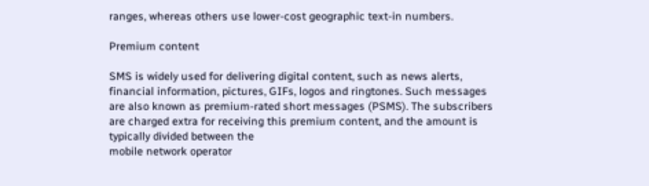ranges, whereas others use lower-cost geographic text-in numbers.

Premium content

SMS is widely used for delivering digital content, such as news alerts, financial information, pictures, GIFs, logos and ringtones. Such messages are also known as premium-rated short messages (PSMS). The subscribers are charged extra for receiving this premium content, and the amount is typically divided between the
mobile network operator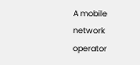A mobile network operator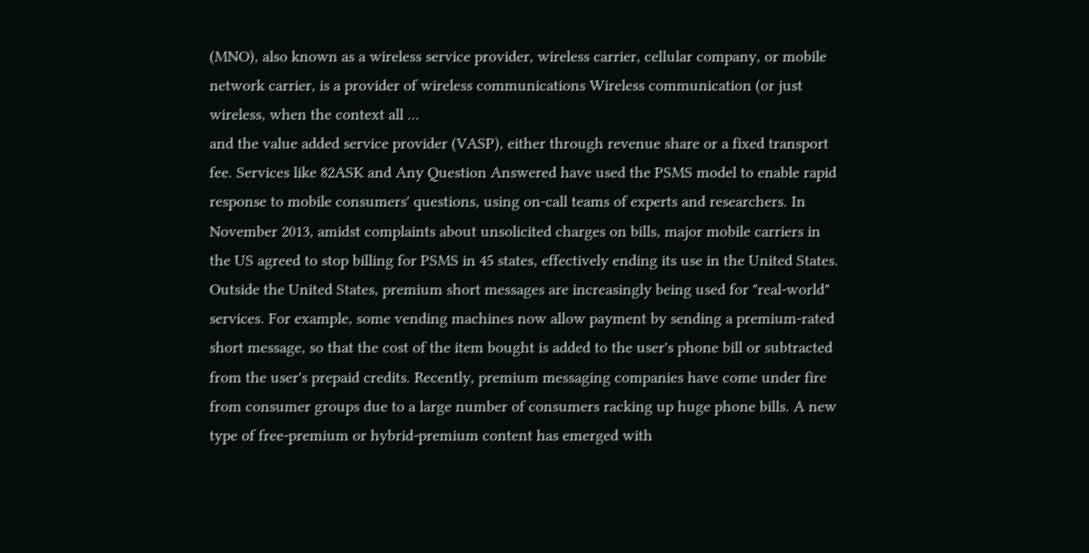(MNO), also known as a wireless service provider, wireless carrier, cellular company, or mobile network carrier, is a provider of wireless communications Wireless communication (or just wireless, when the context all ...
and the value added service provider (VASP), either through revenue share or a fixed transport fee. Services like 82ASK and Any Question Answered have used the PSMS model to enable rapid response to mobile consumers' questions, using on-call teams of experts and researchers. In November 2013, amidst complaints about unsolicited charges on bills, major mobile carriers in the US agreed to stop billing for PSMS in 45 states, effectively ending its use in the United States. Outside the United States, premium short messages are increasingly being used for "real-world" services. For example, some vending machines now allow payment by sending a premium-rated short message, so that the cost of the item bought is added to the user's phone bill or subtracted from the user's prepaid credits. Recently, premium messaging companies have come under fire from consumer groups due to a large number of consumers racking up huge phone bills. A new type of free-premium or hybrid-premium content has emerged with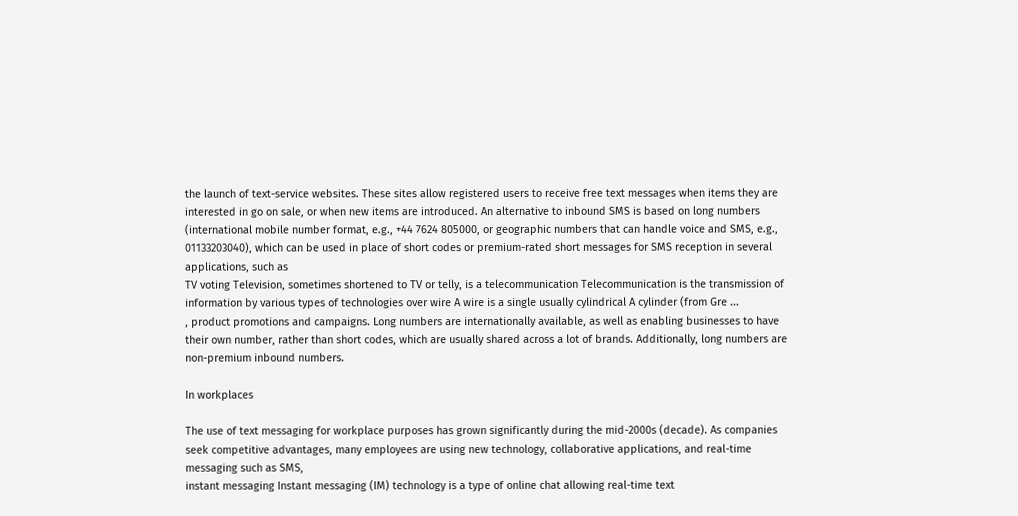the launch of text-service websites. These sites allow registered users to receive free text messages when items they are interested in go on sale, or when new items are introduced. An alternative to inbound SMS is based on long numbers (international mobile number format, e.g., +44 7624 805000, or geographic numbers that can handle voice and SMS, e.g., 01133203040), which can be used in place of short codes or premium-rated short messages for SMS reception in several applications, such as
TV voting Television, sometimes shortened to TV or telly, is a telecommunication Telecommunication is the transmission of information by various types of technologies over wire A wire is a single usually cylindrical A cylinder (from Gre ...
, product promotions and campaigns. Long numbers are internationally available, as well as enabling businesses to have their own number, rather than short codes, which are usually shared across a lot of brands. Additionally, long numbers are non-premium inbound numbers.

In workplaces

The use of text messaging for workplace purposes has grown significantly during the mid-2000s (decade). As companies seek competitive advantages, many employees are using new technology, collaborative applications, and real-time messaging such as SMS,
instant messaging Instant messaging (IM) technology is a type of online chat allowing real-time text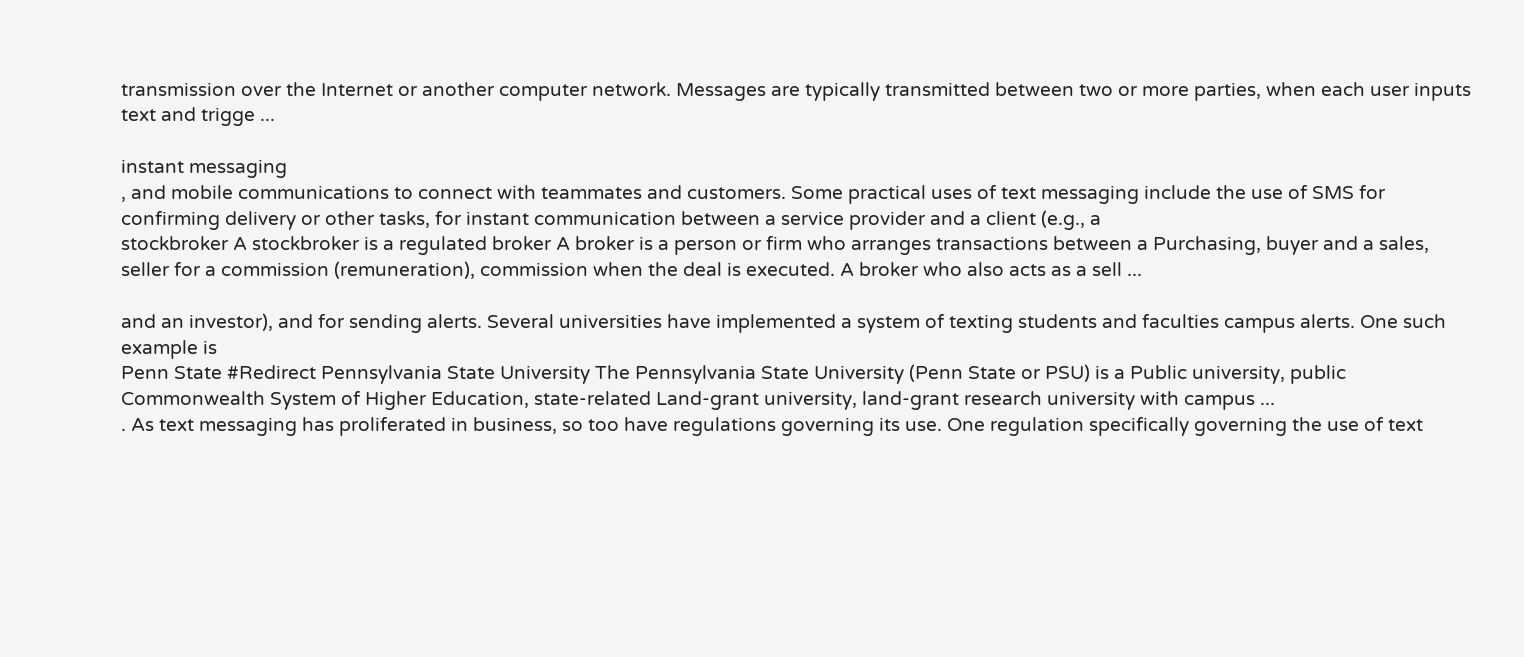transmission over the Internet or another computer network. Messages are typically transmitted between two or more parties, when each user inputs text and trigge ...

instant messaging
, and mobile communications to connect with teammates and customers. Some practical uses of text messaging include the use of SMS for confirming delivery or other tasks, for instant communication between a service provider and a client (e.g., a
stockbroker A stockbroker is a regulated broker A broker is a person or firm who arranges transactions between a Purchasing, buyer and a sales, seller for a commission (remuneration), commission when the deal is executed. A broker who also acts as a sell ...

and an investor), and for sending alerts. Several universities have implemented a system of texting students and faculties campus alerts. One such example is
Penn State #Redirect Pennsylvania State University The Pennsylvania State University (Penn State or PSU) is a Public university, public Commonwealth System of Higher Education, state-related Land-grant university, land-grant research university with campus ...
. As text messaging has proliferated in business, so too have regulations governing its use. One regulation specifically governing the use of text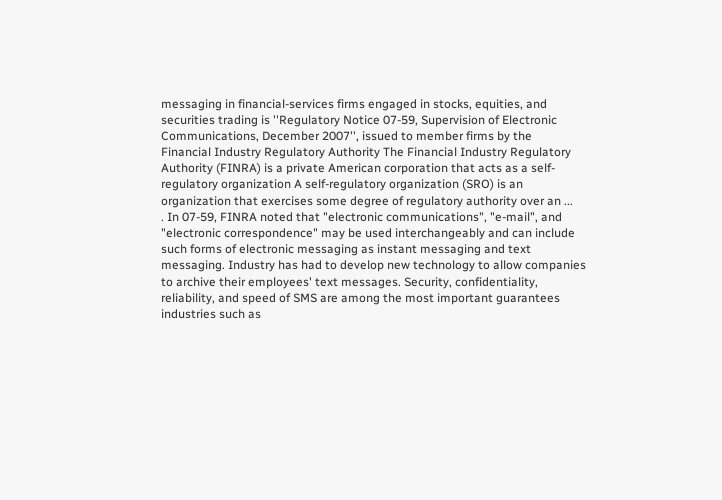messaging in financial-services firms engaged in stocks, equities, and securities trading is ''Regulatory Notice 07-59, Supervision of Electronic Communications, December 2007'', issued to member firms by the
Financial Industry Regulatory Authority The Financial Industry Regulatory Authority (FINRA) is a private American corporation that acts as a self-regulatory organization A self-regulatory organization (SRO) is an organization that exercises some degree of regulatory authority over an ...
. In 07-59, FINRA noted that "electronic communications", "e-mail", and "electronic correspondence" may be used interchangeably and can include such forms of electronic messaging as instant messaging and text messaging. Industry has had to develop new technology to allow companies to archive their employees' text messages. Security, confidentiality, reliability, and speed of SMS are among the most important guarantees industries such as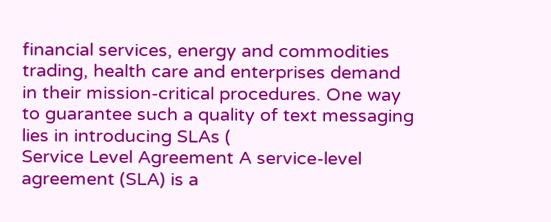financial services, energy and commodities trading, health care and enterprises demand in their mission-critical procedures. One way to guarantee such a quality of text messaging lies in introducing SLAs (
Service Level Agreement A service-level agreement (SLA) is a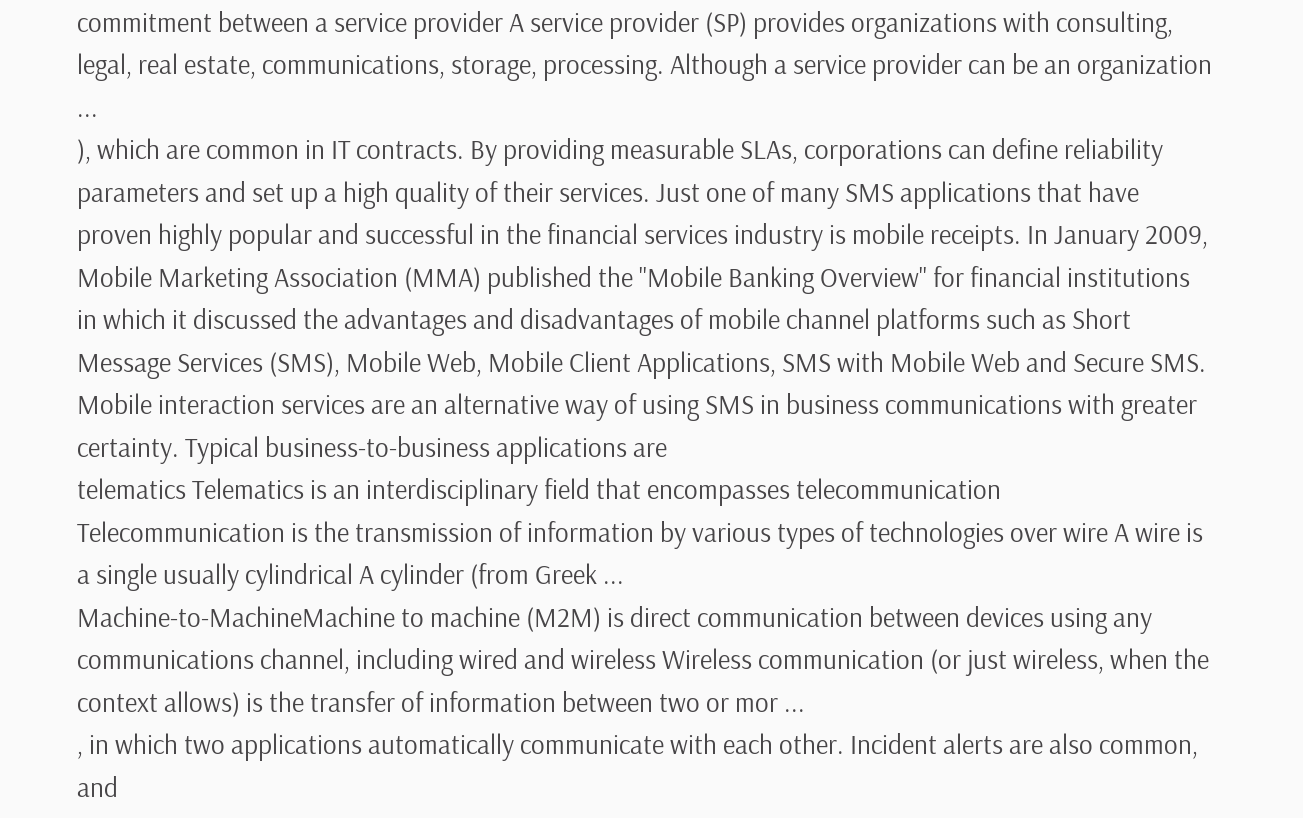commitment between a service provider A service provider (SP) provides organizations with consulting, legal, real estate, communications, storage, processing. Although a service provider can be an organization ...
), which are common in IT contracts. By providing measurable SLAs, corporations can define reliability parameters and set up a high quality of their services. Just one of many SMS applications that have proven highly popular and successful in the financial services industry is mobile receipts. In January 2009, Mobile Marketing Association (MMA) published the ''Mobile Banking Overview'' for financial institutions in which it discussed the advantages and disadvantages of mobile channel platforms such as Short Message Services (SMS), Mobile Web, Mobile Client Applications, SMS with Mobile Web and Secure SMS. Mobile interaction services are an alternative way of using SMS in business communications with greater certainty. Typical business-to-business applications are
telematics Telematics is an interdisciplinary field that encompasses telecommunication Telecommunication is the transmission of information by various types of technologies over wire A wire is a single usually cylindrical A cylinder (from Greek ...
Machine-to-MachineMachine to machine (M2M) is direct communication between devices using any communications channel, including wired and wireless Wireless communication (or just wireless, when the context allows) is the transfer of information between two or mor ...
, in which two applications automatically communicate with each other. Incident alerts are also common, and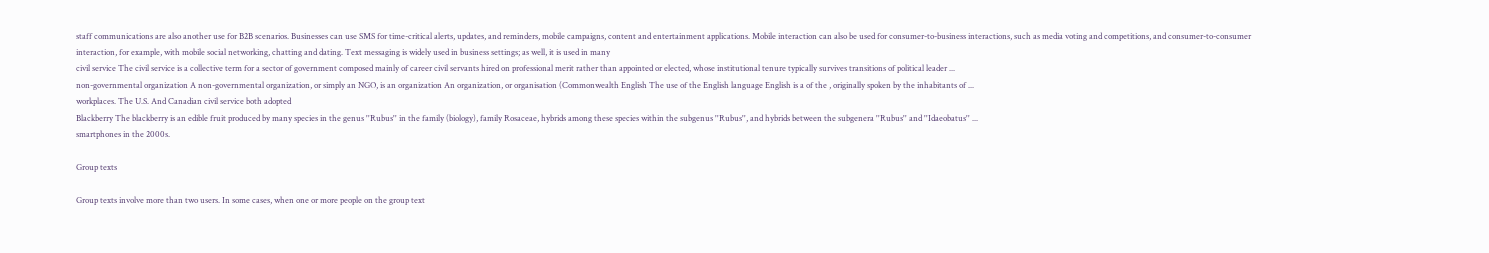staff communications are also another use for B2B scenarios. Businesses can use SMS for time-critical alerts, updates, and reminders, mobile campaigns, content and entertainment applications. Mobile interaction can also be used for consumer-to-business interactions, such as media voting and competitions, and consumer-to-consumer interaction, for example, with mobile social networking, chatting and dating. Text messaging is widely used in business settings; as well, it is used in many
civil service The civil service is a collective term for a sector of government composed mainly of career civil servants hired on professional merit rather than appointed or elected, whose institutional tenure typically survives transitions of political leader ...
non-governmental organization A non-governmental organization, or simply an NGO, is an organization An organization, or organisation (Commonwealth English The use of the English language English is a of the , originally spoken by the inhabitants of ...
workplaces. The U.S. And Canadian civil service both adopted
Blackberry The blackberry is an edible fruit produced by many species in the genus ''Rubus'' in the family (biology), family Rosaceae, hybrids among these species within the subgenus ''Rubus'', and hybrids between the subgenera ''Rubus'' and ''Idaeobatus'' ...
smartphones in the 2000s.

Group texts

Group texts involve more than two users. In some cases, when one or more people on the group text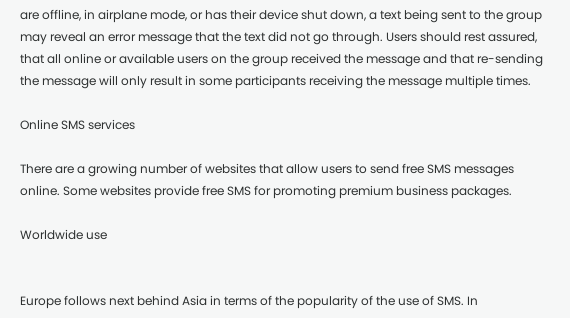are offline, in airplane mode, or has their device shut down, a text being sent to the group may reveal an error message that the text did not go through. Users should rest assured, that all online or available users on the group received the message and that re-sending the message will only result in some participants receiving the message multiple times.

Online SMS services

There are a growing number of websites that allow users to send free SMS messages online. Some websites provide free SMS for promoting premium business packages.

Worldwide use


Europe follows next behind Asia in terms of the popularity of the use of SMS. In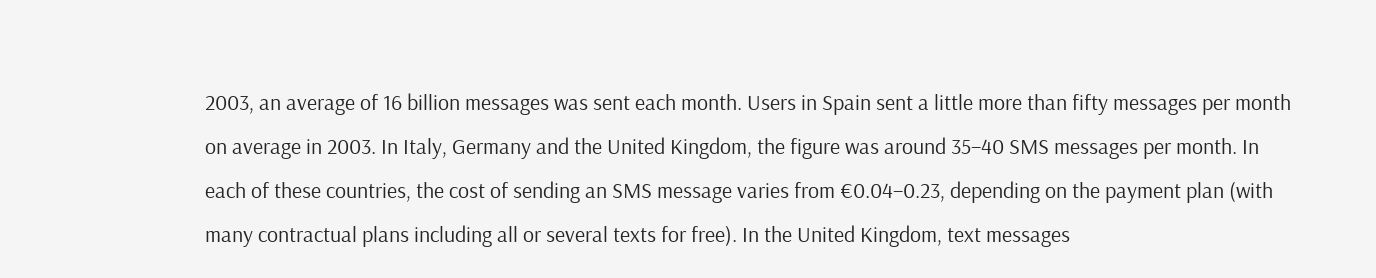2003, an average of 16 billion messages was sent each month. Users in Spain sent a little more than fifty messages per month on average in 2003. In Italy, Germany and the United Kingdom, the figure was around 35–40 SMS messages per month. In each of these countries, the cost of sending an SMS message varies from €0.04–0.23, depending on the payment plan (with many contractual plans including all or several texts for free). In the United Kingdom, text messages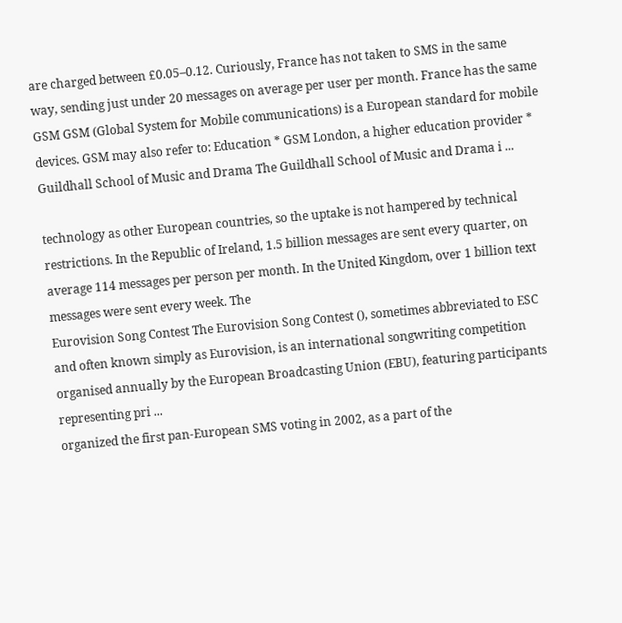are charged between £0.05–0.12. Curiously, France has not taken to SMS in the same way, sending just under 20 messages on average per user per month. France has the same
GSM GSM (Global System for Mobile communications) is a European standard for mobile devices. GSM may also refer to: Education * GSM London, a higher education provider * Guildhall School of Music and Drama The Guildhall School of Music and Drama i ...

technology as other European countries, so the uptake is not hampered by technical restrictions. In the Republic of Ireland, 1.5 billion messages are sent every quarter, on average 114 messages per person per month. In the United Kingdom, over 1 billion text messages were sent every week. The
Eurovision Song Contest The Eurovision Song Contest (), sometimes abbreviated to ESC and often known simply as Eurovision, is an international songwriting competition organised annually by the European Broadcasting Union (EBU), featuring participants representing pri ...
organized the first pan-European SMS voting in 2002, as a part of the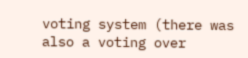voting system (there was also a voting over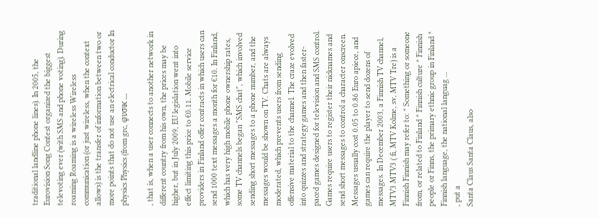traditional landline phone lines). In 2005, the Eurovision Song Contest organized the biggest televoting ever (with SMS and phone voting). During
roaming Roaming is a wireless Wireless communication (or just wireless, when the context allows) is the transfer of information between two or more points that do not use an electrical conductor In physics Physics (from grc, φυσικ ...

, that is, when a user connects to another network in different country from his own, the prices may be higher, but in July 2009, EU legislation went into effect limiting this price to €0.11. Mobile service providers in Finland offer contracts in which users can send 1000 text messages a month for €10. In Finland, which has very high mobile phone ownership rates, some TV channels began "SMS chat", which involved sending short messages to a phone number, and the messages would be shown on TV. Chats are always moderated, which prevents users from sending offensive material to the channel. The craze evolved into quizzes and strategy games and then faster-paced games designed for television and SMS control. Games require users to register their nicknames and send short messages to control a character onscreen. Messages usually cost 0.05 to 0.86 Euro apiece, and games can require the player to send dozens of messages. In December 2003, a Finnish TV channel,
MTV3 MTV3 ( fi, MTV Kolme, sv, MTV Tre) is a Finnish Finnish may refer to: * Something or someone from, or related to Finland * Finnish culture * Finnish people or Finns, the primary ethnic group in Finland * Finnish language, the national languag ...
, put a
Santa Claus Santa Claus, also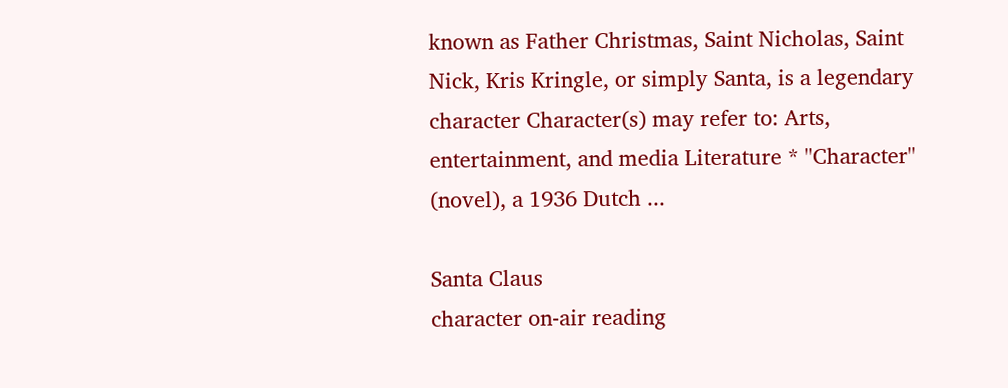known as Father Christmas, Saint Nicholas, Saint Nick, Kris Kringle, or simply Santa, is a legendary character Character(s) may refer to: Arts, entertainment, and media Literature * ''Character'' (novel), a 1936 Dutch ...

Santa Claus
character on-air reading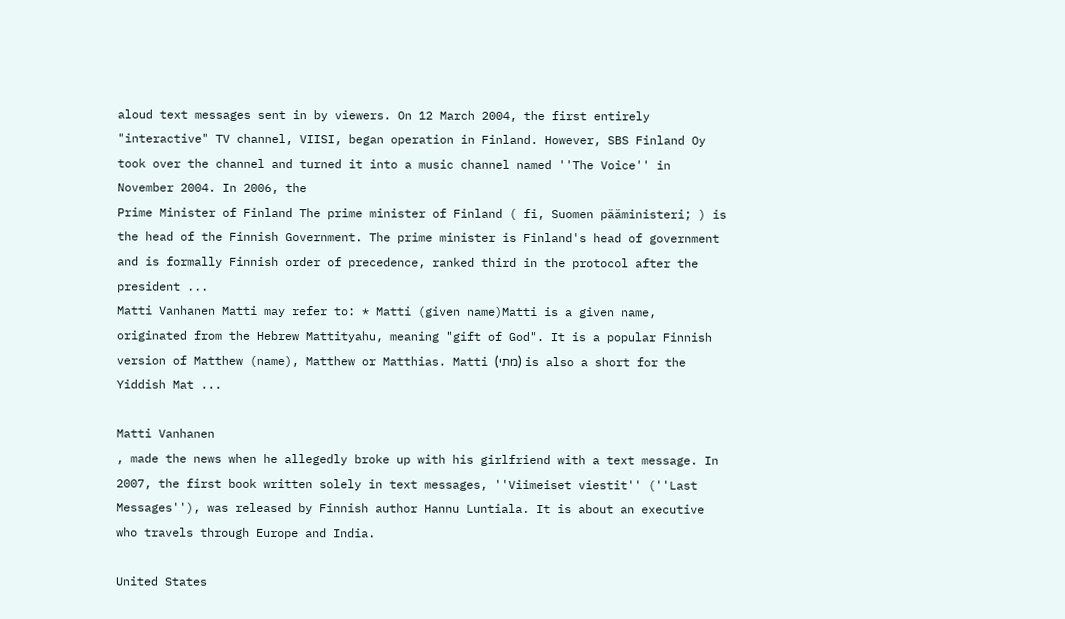aloud text messages sent in by viewers. On 12 March 2004, the first entirely "interactive" TV channel, VIISI, began operation in Finland. However, SBS Finland Oy took over the channel and turned it into a music channel named ''The Voice'' in November 2004. In 2006, the
Prime Minister of Finland The prime minister of Finland ( fi, Suomen pääministeri; ) is the head of the Finnish Government. The prime minister is Finland's head of government and is formally Finnish order of precedence, ranked third in the protocol after the president ...
Matti Vanhanen Matti may refer to: * Matti (given name)Matti is a given name, originated from the Hebrew Mattityahu, meaning "gift of God". It is a popular Finnish version of Matthew (name), Matthew or Matthias. Matti (מתי) is also a short for the Yiddish Mat ...

Matti Vanhanen
, made the news when he allegedly broke up with his girlfriend with a text message. In 2007, the first book written solely in text messages, ''Viimeiset viestit'' (''Last Messages''), was released by Finnish author Hannu Luntiala. It is about an executive who travels through Europe and India.

United States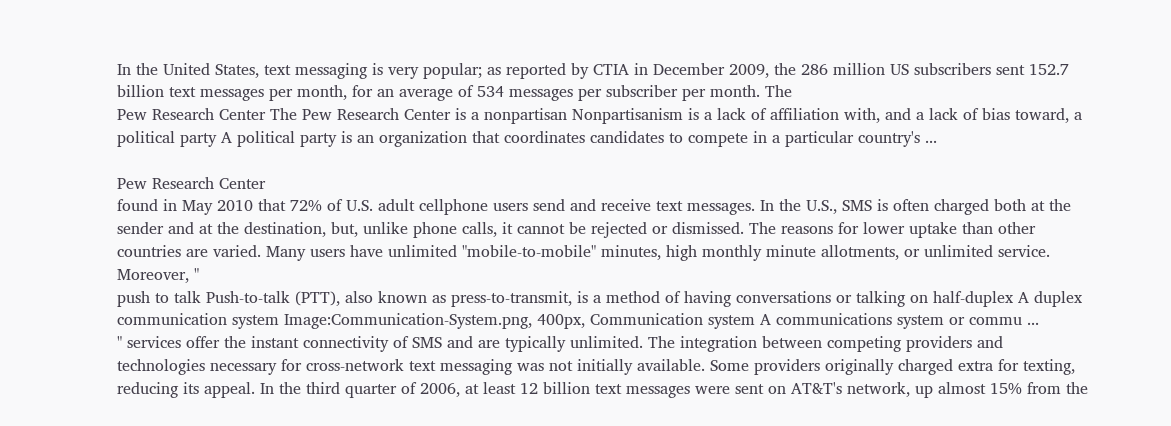In the United States, text messaging is very popular; as reported by CTIA in December 2009, the 286 million US subscribers sent 152.7 billion text messages per month, for an average of 534 messages per subscriber per month. The
Pew Research Center The Pew Research Center is a nonpartisan Nonpartisanism is a lack of affiliation with, and a lack of bias toward, a political party A political party is an organization that coordinates candidates to compete in a particular country's ...

Pew Research Center
found in May 2010 that 72% of U.S. adult cellphone users send and receive text messages. In the U.S., SMS is often charged both at the sender and at the destination, but, unlike phone calls, it cannot be rejected or dismissed. The reasons for lower uptake than other countries are varied. Many users have unlimited "mobile-to-mobile" minutes, high monthly minute allotments, or unlimited service. Moreover, "
push to talk Push-to-talk (PTT), also known as press-to-transmit, is a method of having conversations or talking on half-duplex A duplex communication system Image:Communication-System.png, 400px, Communication system A communications system or commu ...
" services offer the instant connectivity of SMS and are typically unlimited. The integration between competing providers and technologies necessary for cross-network text messaging was not initially available. Some providers originally charged extra for texting, reducing its appeal. In the third quarter of 2006, at least 12 billion text messages were sent on AT&T's network, up almost 15% from the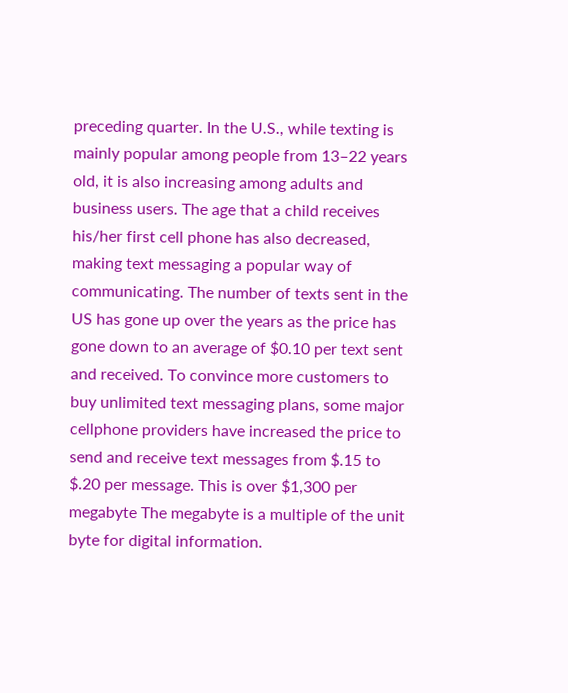preceding quarter. In the U.S., while texting is mainly popular among people from 13–22 years old, it is also increasing among adults and business users. The age that a child receives his/her first cell phone has also decreased, making text messaging a popular way of communicating. The number of texts sent in the US has gone up over the years as the price has gone down to an average of $0.10 per text sent and received. To convince more customers to buy unlimited text messaging plans, some major cellphone providers have increased the price to send and receive text messages from $.15 to $.20 per message. This is over $1,300 per
megabyte The megabyte is a multiple of the unit byte for digital information.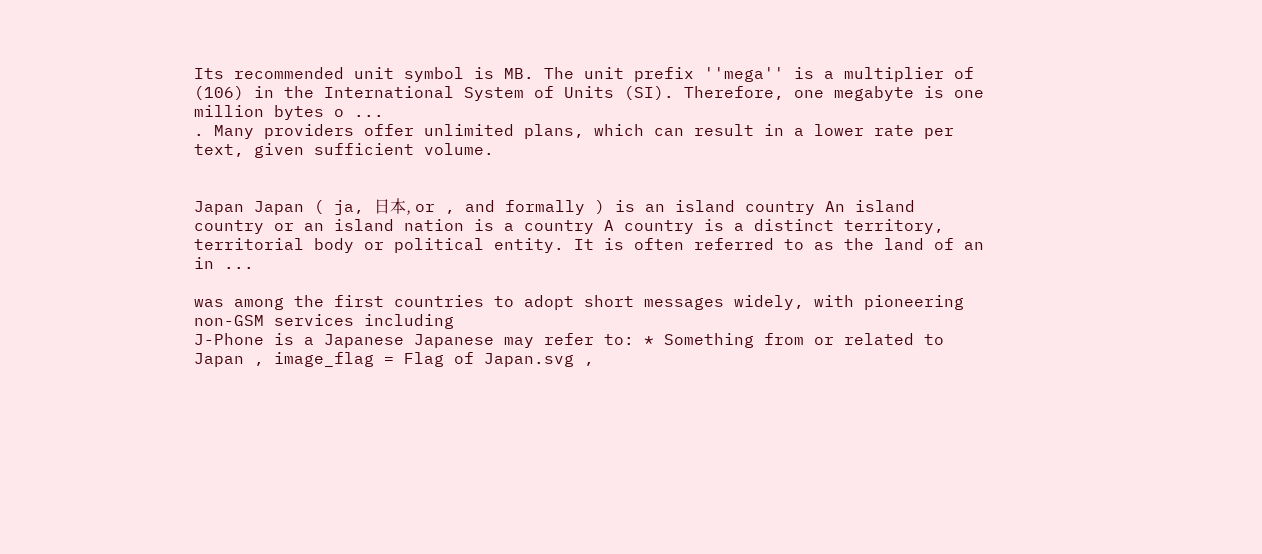Its recommended unit symbol is MB. The unit prefix ''mega'' is a multiplier of (106) in the International System of Units (SI). Therefore, one megabyte is one million bytes o ...
. Many providers offer unlimited plans, which can result in a lower rate per text, given sufficient volume.


Japan Japan ( ja, 日本, or , and formally ) is an island country An island country or an island nation is a country A country is a distinct territory, territorial body or political entity. It is often referred to as the land of an in ...

was among the first countries to adopt short messages widely, with pioneering non-GSM services including
J-Phone is a Japanese Japanese may refer to: * Something from or related to Japan , image_flag = Flag of Japan.svg ,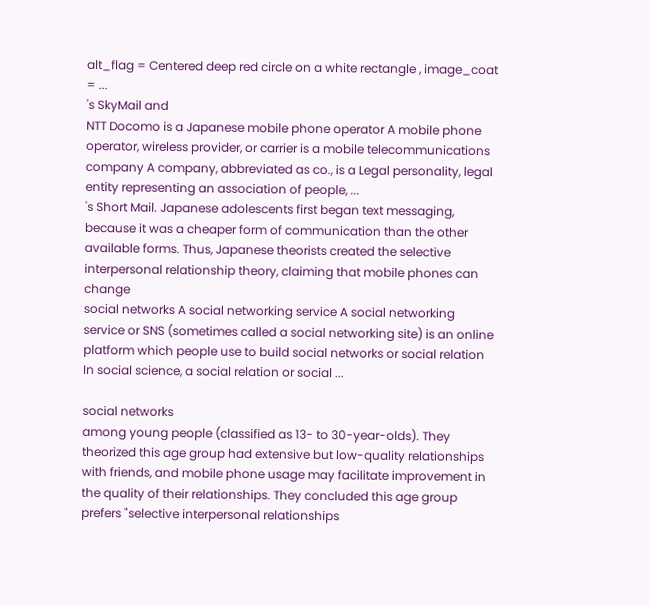alt_flag = Centered deep red circle on a white rectangle , image_coat = ...
's SkyMail and
NTT Docomo is a Japanese mobile phone operator A mobile phone operator, wireless provider, or carrier is a mobile telecommunications company A company, abbreviated as co., is a Legal personality, legal entity representing an association of people, ...
's Short Mail. Japanese adolescents first began text messaging, because it was a cheaper form of communication than the other available forms. Thus, Japanese theorists created the selective interpersonal relationship theory, claiming that mobile phones can change
social networks A social networking service A social networking service or SNS (sometimes called a social networking site) is an online platform which people use to build social networks or social relation In social science, a social relation or social ...

social networks
among young people (classified as 13- to 30-year-olds). They theorized this age group had extensive but low-quality relationships with friends, and mobile phone usage may facilitate improvement in the quality of their relationships. They concluded this age group prefers "selective interpersonal relationships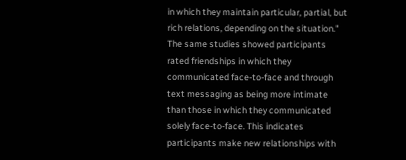in which they maintain particular, partial, but rich relations, depending on the situation." The same studies showed participants rated friendships in which they communicated face-to-face and through text messaging as being more intimate than those in which they communicated solely face-to-face. This indicates participants make new relationships with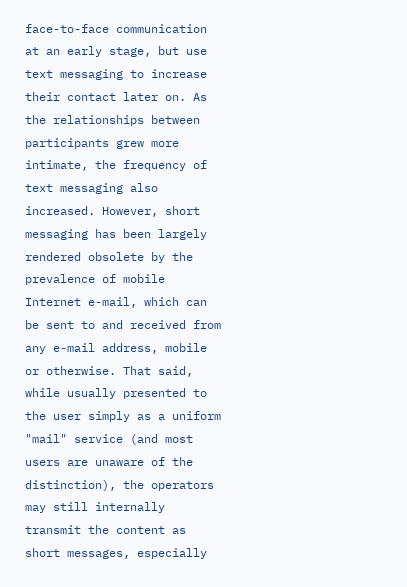face-to-face communication at an early stage, but use text messaging to increase their contact later on. As the relationships between participants grew more intimate, the frequency of text messaging also increased. However, short messaging has been largely rendered obsolete by the prevalence of mobile Internet e-mail, which can be sent to and received from any e-mail address, mobile or otherwise. That said, while usually presented to the user simply as a uniform "mail" service (and most users are unaware of the distinction), the operators may still internally transmit the content as short messages, especially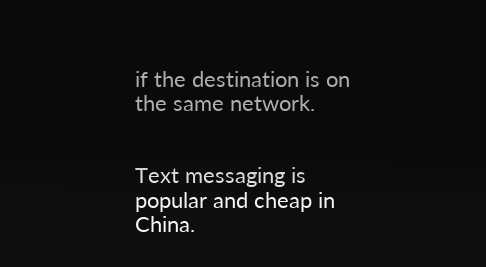if the destination is on the same network.


Text messaging is popular and cheap in China.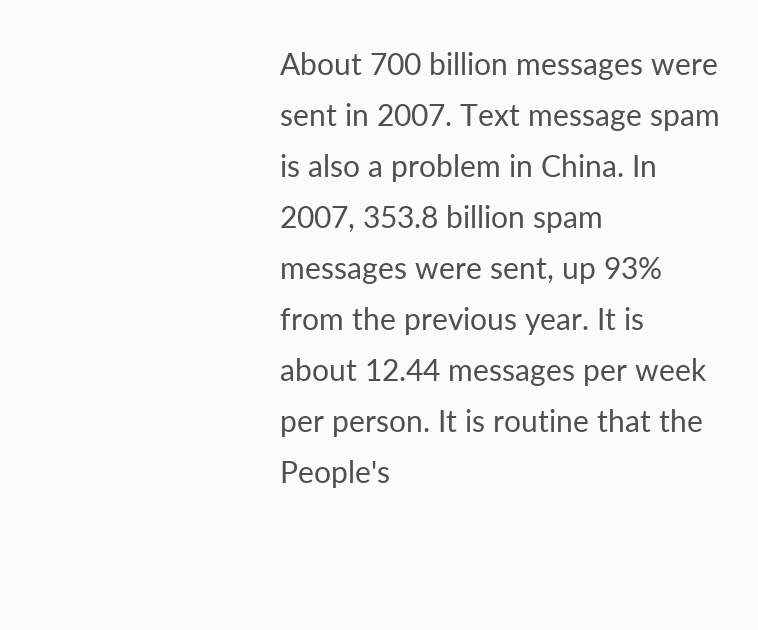About 700 billion messages were sent in 2007. Text message spam is also a problem in China. In 2007, 353.8 billion spam messages were sent, up 93% from the previous year. It is about 12.44 messages per week per person. It is routine that the People's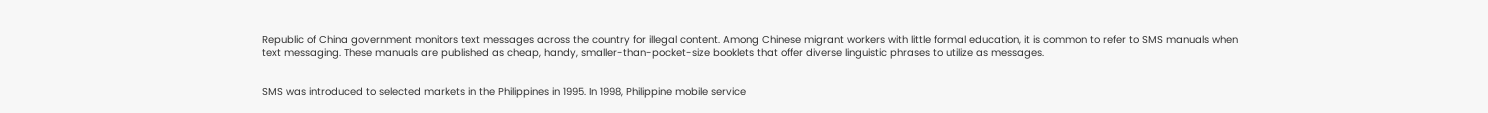Republic of China government monitors text messages across the country for illegal content. Among Chinese migrant workers with little formal education, it is common to refer to SMS manuals when text messaging. These manuals are published as cheap, handy, smaller-than-pocket-size booklets that offer diverse linguistic phrases to utilize as messages.


SMS was introduced to selected markets in the Philippines in 1995. In 1998, Philippine mobile service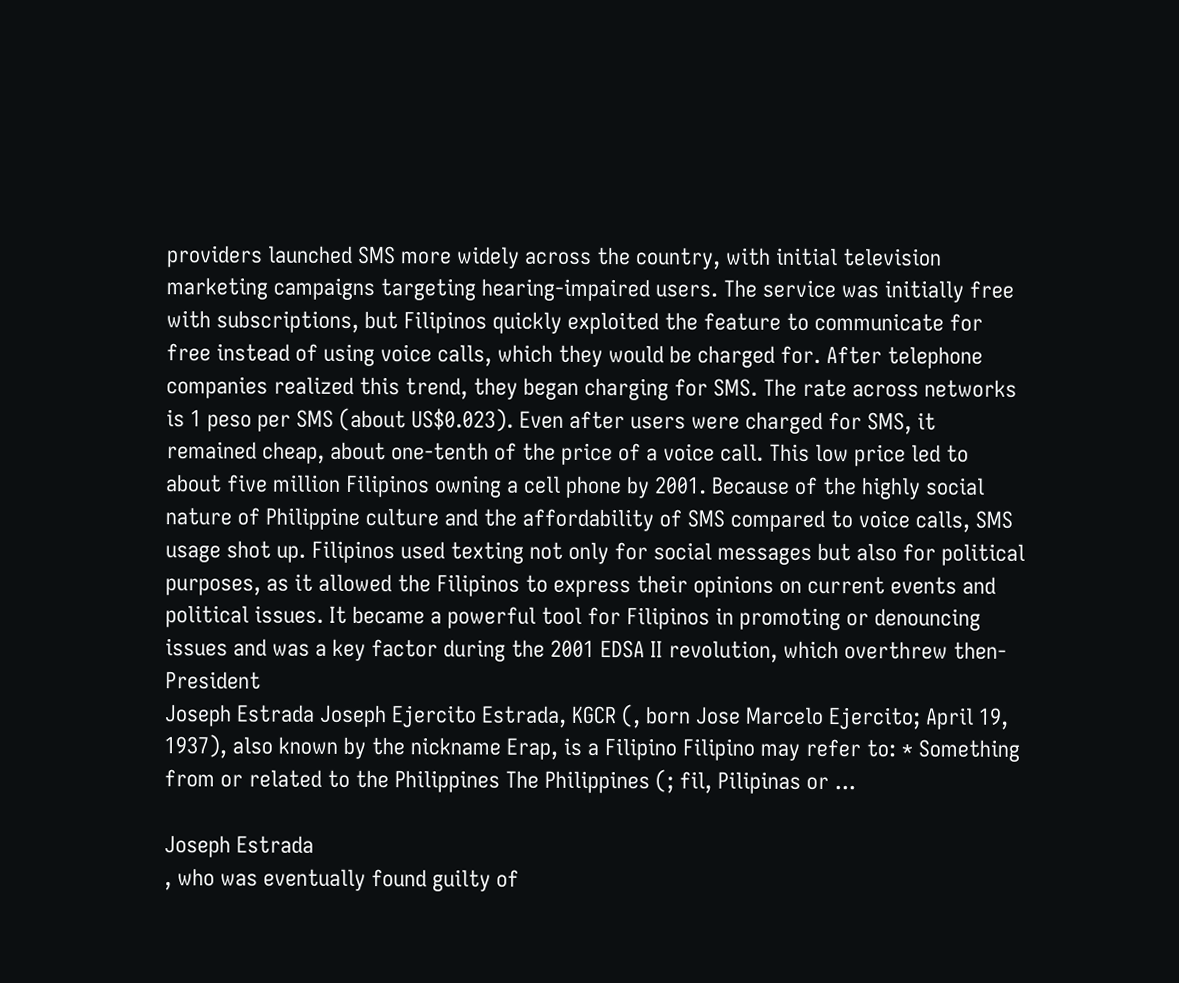providers launched SMS more widely across the country, with initial television marketing campaigns targeting hearing-impaired users. The service was initially free with subscriptions, but Filipinos quickly exploited the feature to communicate for free instead of using voice calls, which they would be charged for. After telephone companies realized this trend, they began charging for SMS. The rate across networks is 1 peso per SMS (about US$0.023). Even after users were charged for SMS, it remained cheap, about one-tenth of the price of a voice call. This low price led to about five million Filipinos owning a cell phone by 2001. Because of the highly social nature of Philippine culture and the affordability of SMS compared to voice calls, SMS usage shot up. Filipinos used texting not only for social messages but also for political purposes, as it allowed the Filipinos to express their opinions on current events and political issues. It became a powerful tool for Filipinos in promoting or denouncing issues and was a key factor during the 2001 EDSA II revolution, which overthrew then-President
Joseph Estrada Joseph Ejercito Estrada, KGCR (, born Jose Marcelo Ejercito; April 19, 1937), also known by the nickname Erap, is a Filipino Filipino may refer to: * Something from or related to the Philippines The Philippines (; fil, Pilipinas or ...

Joseph Estrada
, who was eventually found guilty of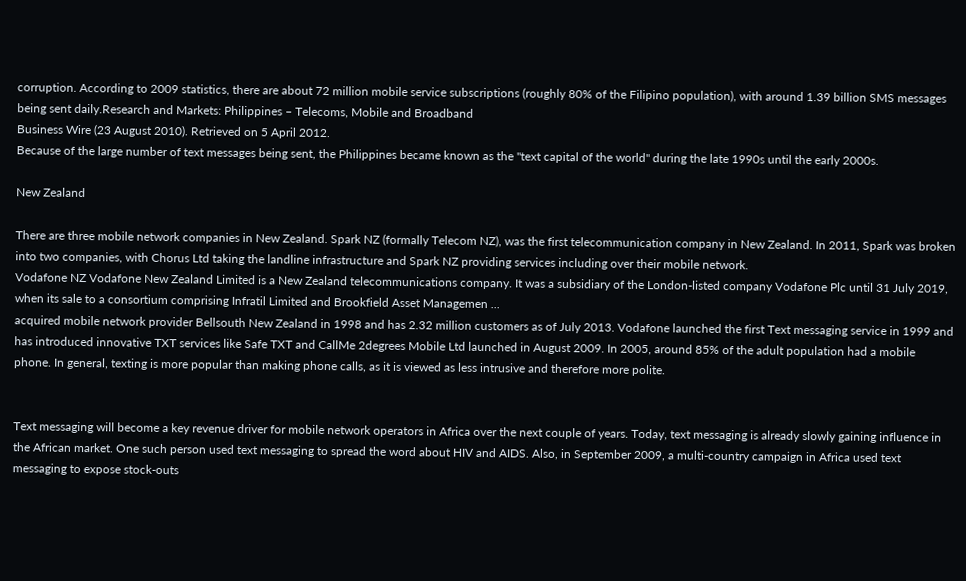corruption. According to 2009 statistics, there are about 72 million mobile service subscriptions (roughly 80% of the Filipino population), with around 1.39 billion SMS messages being sent daily.Research and Markets: Philippines – Telecoms, Mobile and Broadband
Business Wire (23 August 2010). Retrieved on 5 April 2012.
Because of the large number of text messages being sent, the Philippines became known as the "text capital of the world" during the late 1990s until the early 2000s.

New Zealand

There are three mobile network companies in New Zealand. Spark NZ (formally Telecom NZ), was the first telecommunication company in New Zealand. In 2011, Spark was broken into two companies, with Chorus Ltd taking the landline infrastructure and Spark NZ providing services including over their mobile network.
Vodafone NZ Vodafone New Zealand Limited is a New Zealand telecommunications company. It was a subsidiary of the London-listed company Vodafone Plc until 31 July 2019, when its sale to a consortium comprising Infratil Limited and Brookfield Asset Managemen ...
acquired mobile network provider Bellsouth New Zealand in 1998 and has 2.32 million customers as of July 2013. Vodafone launched the first Text messaging service in 1999 and has introduced innovative TXT services like Safe TXT and CallMe 2degrees Mobile Ltd launched in August 2009. In 2005, around 85% of the adult population had a mobile phone. In general, texting is more popular than making phone calls, as it is viewed as less intrusive and therefore more polite.


Text messaging will become a key revenue driver for mobile network operators in Africa over the next couple of years. Today, text messaging is already slowly gaining influence in the African market. One such person used text messaging to spread the word about HIV and AIDS. Also, in September 2009, a multi-country campaign in Africa used text messaging to expose stock-outs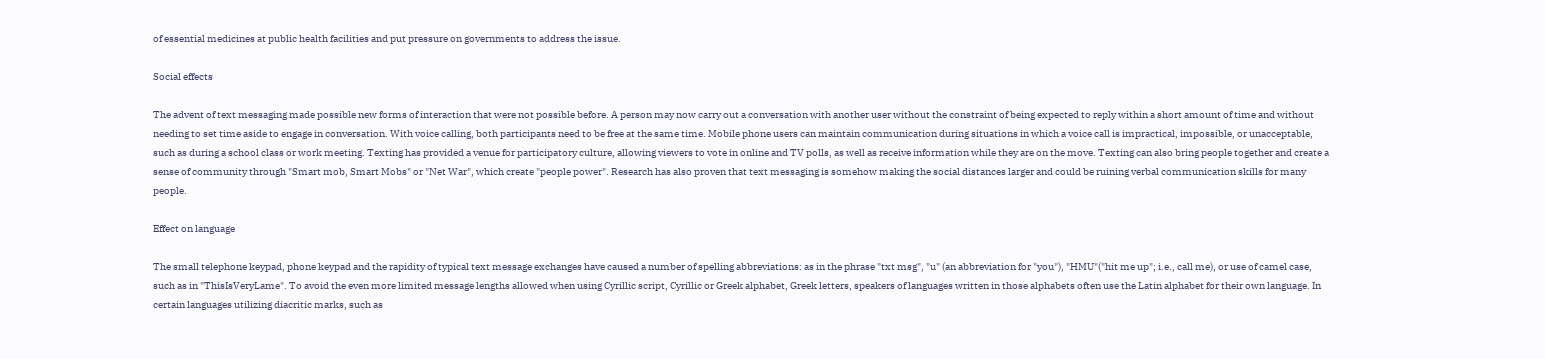of essential medicines at public health facilities and put pressure on governments to address the issue.

Social effects

The advent of text messaging made possible new forms of interaction that were not possible before. A person may now carry out a conversation with another user without the constraint of being expected to reply within a short amount of time and without needing to set time aside to engage in conversation. With voice calling, both participants need to be free at the same time. Mobile phone users can maintain communication during situations in which a voice call is impractical, impossible, or unacceptable, such as during a school class or work meeting. Texting has provided a venue for participatory culture, allowing viewers to vote in online and TV polls, as well as receive information while they are on the move. Texting can also bring people together and create a sense of community through "Smart mob, Smart Mobs" or "Net War", which create "people power". Research has also proven that text messaging is somehow making the social distances larger and could be ruining verbal communication skills for many people.

Effect on language

The small telephone keypad, phone keypad and the rapidity of typical text message exchanges have caused a number of spelling abbreviations: as in the phrase "txt msg", "u" (an abbreviation for "you"), "HMU"("hit me up"; i.e., call me), or use of camel case, such as in "ThisIsVeryLame". To avoid the even more limited message lengths allowed when using Cyrillic script, Cyrillic or Greek alphabet, Greek letters, speakers of languages written in those alphabets often use the Latin alphabet for their own language. In certain languages utilizing diacritic marks, such as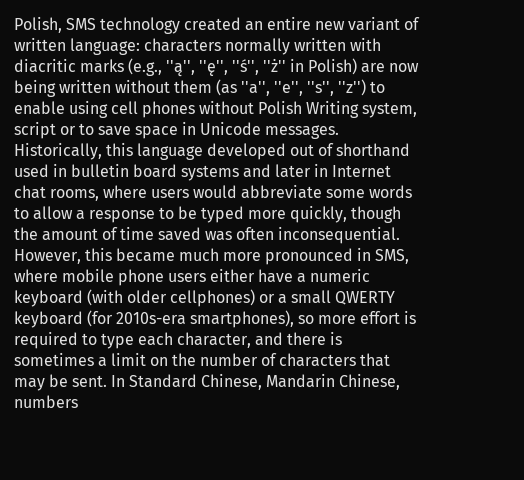Polish, SMS technology created an entire new variant of written language: characters normally written with diacritic marks (e.g., ''ą'', ''ę'', ''ś'', ''ż'' in Polish) are now being written without them (as ''a'', ''e'', ''s'', ''z'') to enable using cell phones without Polish Writing system, script or to save space in Unicode messages. Historically, this language developed out of shorthand used in bulletin board systems and later in Internet chat rooms, where users would abbreviate some words to allow a response to be typed more quickly, though the amount of time saved was often inconsequential. However, this became much more pronounced in SMS, where mobile phone users either have a numeric keyboard (with older cellphones) or a small QWERTY keyboard (for 2010s-era smartphones), so more effort is required to type each character, and there is sometimes a limit on the number of characters that may be sent. In Standard Chinese, Mandarin Chinese, numbers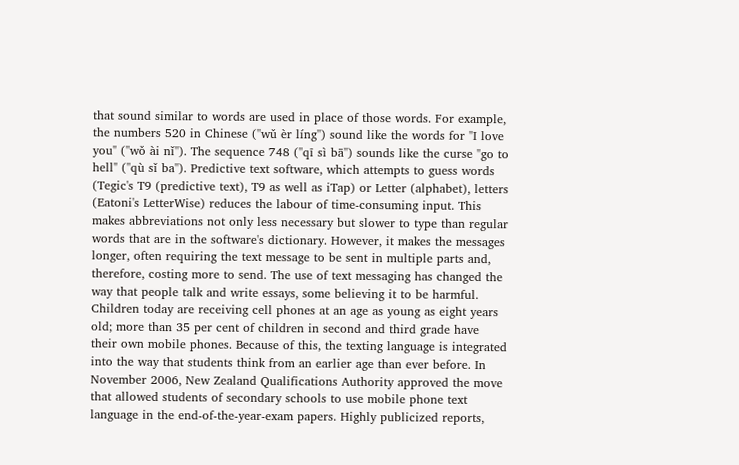that sound similar to words are used in place of those words. For example, the numbers 520 in Chinese (''wǔ èr líng'') sound like the words for "I love you" (''wǒ ài nǐ''). The sequence 748 (''qī sì bā'') sounds like the curse "go to hell" (''qù sǐ ba''). Predictive text software, which attempts to guess words (Tegic's T9 (predictive text), T9 as well as iTap) or Letter (alphabet), letters (Eatoni's LetterWise) reduces the labour of time-consuming input. This makes abbreviations not only less necessary but slower to type than regular words that are in the software's dictionary. However, it makes the messages longer, often requiring the text message to be sent in multiple parts and, therefore, costing more to send. The use of text messaging has changed the way that people talk and write essays, some believing it to be harmful. Children today are receiving cell phones at an age as young as eight years old; more than 35 per cent of children in second and third grade have their own mobile phones. Because of this, the texting language is integrated into the way that students think from an earlier age than ever before. In November 2006, New Zealand Qualifications Authority approved the move that allowed students of secondary schools to use mobile phone text language in the end-of-the-year-exam papers. Highly publicized reports,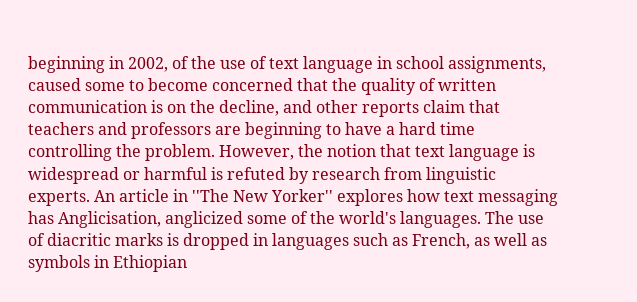beginning in 2002, of the use of text language in school assignments, caused some to become concerned that the quality of written communication is on the decline, and other reports claim that teachers and professors are beginning to have a hard time controlling the problem. However, the notion that text language is widespread or harmful is refuted by research from linguistic experts. An article in ''The New Yorker'' explores how text messaging has Anglicisation, anglicized some of the world's languages. The use of diacritic marks is dropped in languages such as French, as well as symbols in Ethiopian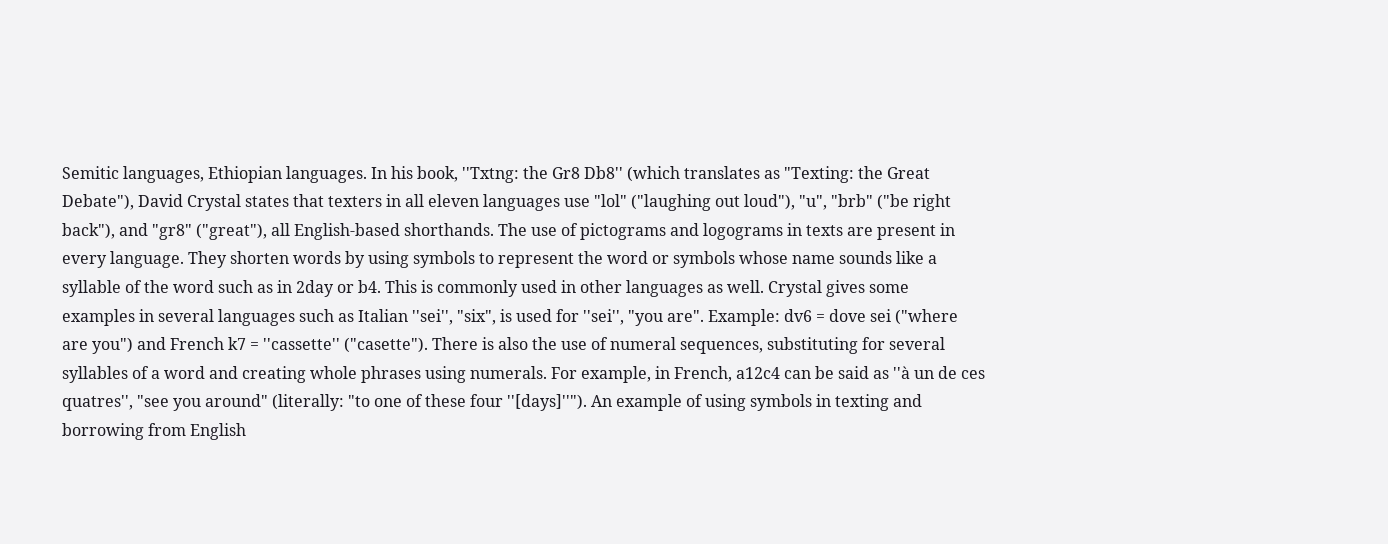Semitic languages, Ethiopian languages. In his book, ''Txtng: the Gr8 Db8'' (which translates as "Texting: the Great Debate"), David Crystal states that texters in all eleven languages use "lol" ("laughing out loud"), "u", "brb" ("be right back"), and "gr8" ("great"), all English-based shorthands. The use of pictograms and logograms in texts are present in every language. They shorten words by using symbols to represent the word or symbols whose name sounds like a syllable of the word such as in 2day or b4. This is commonly used in other languages as well. Crystal gives some examples in several languages such as Italian ''sei'', "six", is used for ''sei'', "you are". Example: dv6 = dove sei ("where are you") and French k7 = ''cassette'' ("casette"). There is also the use of numeral sequences, substituting for several syllables of a word and creating whole phrases using numerals. For example, in French, a12c4 can be said as ''à un de ces quatres'', "see you around" (literally: "to one of these four ''[days]''"). An example of using symbols in texting and borrowing from English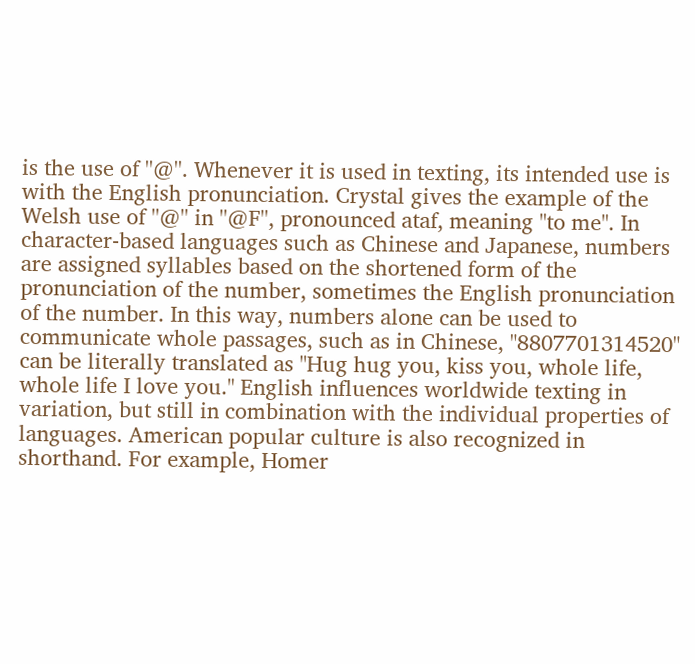is the use of ''@''. Whenever it is used in texting, its intended use is with the English pronunciation. Crystal gives the example of the Welsh use of ''@'' in ''@F'', pronounced ataf, meaning "to me". In character-based languages such as Chinese and Japanese, numbers are assigned syllables based on the shortened form of the pronunciation of the number, sometimes the English pronunciation of the number. In this way, numbers alone can be used to communicate whole passages, such as in Chinese, "8807701314520" can be literally translated as "Hug hug you, kiss you, whole life, whole life I love you." English influences worldwide texting in variation, but still in combination with the individual properties of languages. American popular culture is also recognized in shorthand. For example, Homer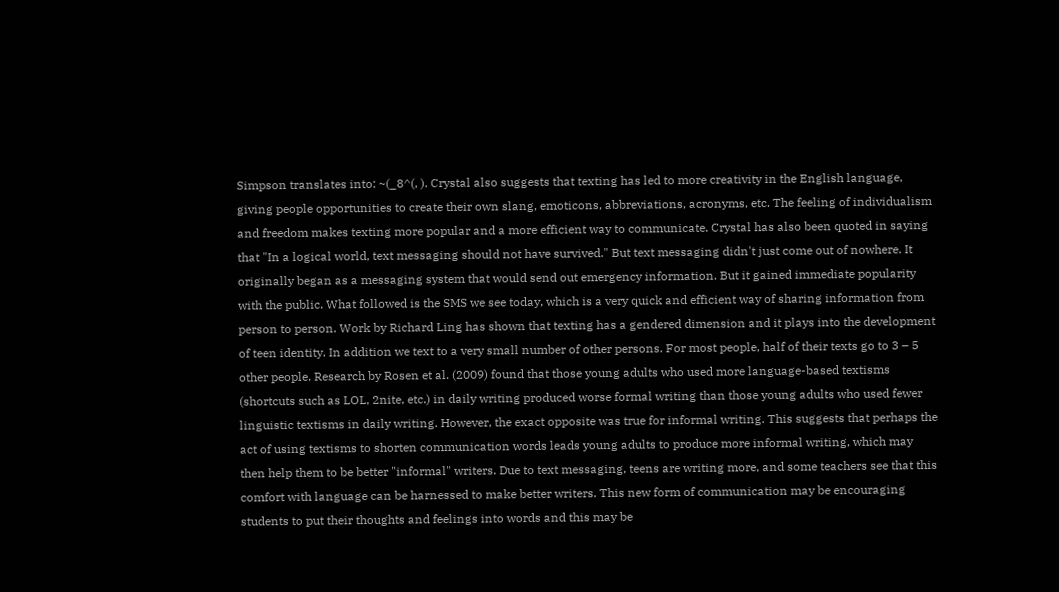Simpson translates into: ~(_8^(, ). Crystal also suggests that texting has led to more creativity in the English language, giving people opportunities to create their own slang, emoticons, abbreviations, acronyms, etc. The feeling of individualism and freedom makes texting more popular and a more efficient way to communicate. Crystal has also been quoted in saying that "In a logical world, text messaging should not have survived." But text messaging didn't just come out of nowhere. It originally began as a messaging system that would send out emergency information. But it gained immediate popularity with the public. What followed is the SMS we see today, which is a very quick and efficient way of sharing information from person to person. Work by Richard Ling has shown that texting has a gendered dimension and it plays into the development of teen identity. In addition we text to a very small number of other persons. For most people, half of their texts go to 3 – 5 other people. Research by Rosen et al. (2009) found that those young adults who used more language-based textisms (shortcuts such as LOL, 2nite, etc.) in daily writing produced worse formal writing than those young adults who used fewer linguistic textisms in daily writing. However, the exact opposite was true for informal writing. This suggests that perhaps the act of using textisms to shorten communication words leads young adults to produce more informal writing, which may then help them to be better "informal" writers. Due to text messaging, teens are writing more, and some teachers see that this comfort with language can be harnessed to make better writers. This new form of communication may be encouraging students to put their thoughts and feelings into words and this may be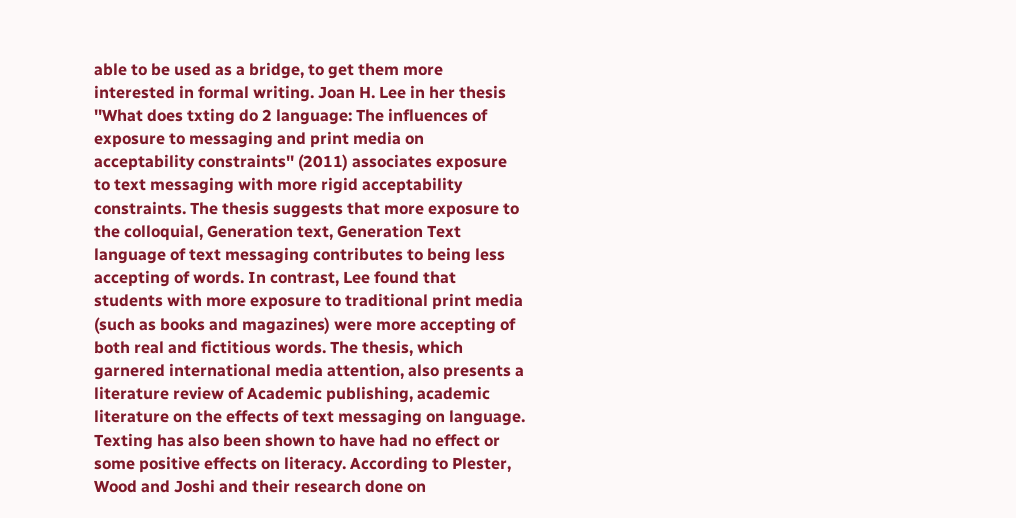able to be used as a bridge, to get them more interested in formal writing. Joan H. Lee in her thesis ''What does txting do 2 language: The influences of exposure to messaging and print media on acceptability constraints'' (2011) associates exposure to text messaging with more rigid acceptability constraints. The thesis suggests that more exposure to the colloquial, Generation text, Generation Text language of text messaging contributes to being less accepting of words. In contrast, Lee found that students with more exposure to traditional print media (such as books and magazines) were more accepting of both real and fictitious words. The thesis, which garnered international media attention, also presents a literature review of Academic publishing, academic literature on the effects of text messaging on language. Texting has also been shown to have had no effect or some positive effects on literacy. According to Plester, Wood and Joshi and their research done on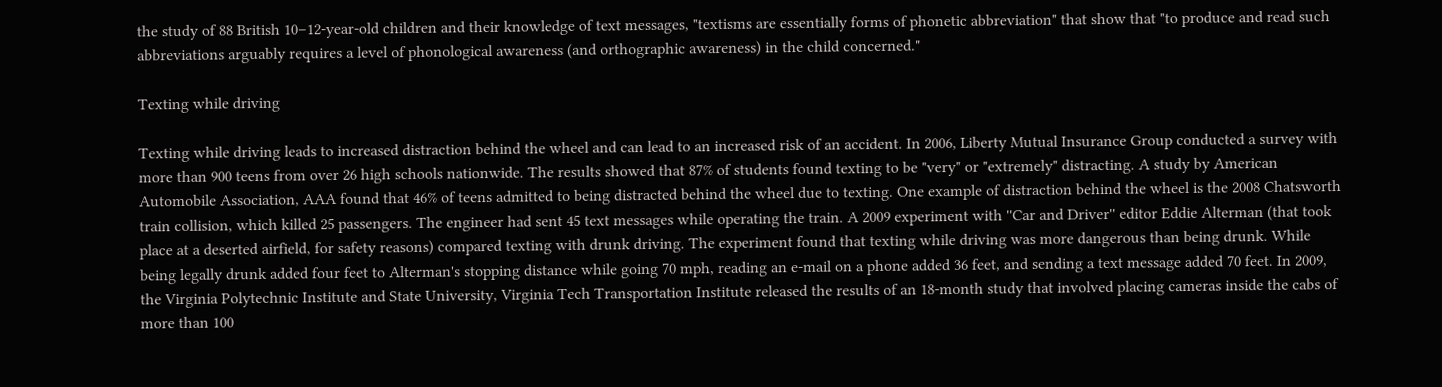the study of 88 British 10–12-year-old children and their knowledge of text messages, "textisms are essentially forms of phonetic abbreviation" that show that "to produce and read such abbreviations arguably requires a level of phonological awareness (and orthographic awareness) in the child concerned."

Texting while driving

Texting while driving leads to increased distraction behind the wheel and can lead to an increased risk of an accident. In 2006, Liberty Mutual Insurance Group conducted a survey with more than 900 teens from over 26 high schools nationwide. The results showed that 87% of students found texting to be "very" or "extremely" distracting. A study by American Automobile Association, AAA found that 46% of teens admitted to being distracted behind the wheel due to texting. One example of distraction behind the wheel is the 2008 Chatsworth train collision, which killed 25 passengers. The engineer had sent 45 text messages while operating the train. A 2009 experiment with ''Car and Driver'' editor Eddie Alterman (that took place at a deserted airfield, for safety reasons) compared texting with drunk driving. The experiment found that texting while driving was more dangerous than being drunk. While being legally drunk added four feet to Alterman's stopping distance while going 70 mph, reading an e-mail on a phone added 36 feet, and sending a text message added 70 feet. In 2009, the Virginia Polytechnic Institute and State University, Virginia Tech Transportation Institute released the results of an 18-month study that involved placing cameras inside the cabs of more than 100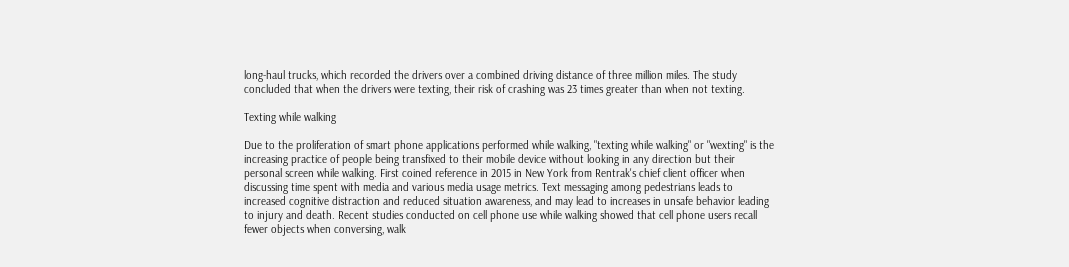long-haul trucks, which recorded the drivers over a combined driving distance of three million miles. The study concluded that when the drivers were texting, their risk of crashing was 23 times greater than when not texting.

Texting while walking

Due to the proliferation of smart phone applications performed while walking, "texting while walking" or "wexting" is the increasing practice of people being transfixed to their mobile device without looking in any direction but their personal screen while walking. First coined reference in 2015 in New York from Rentrak's chief client officer when discussing time spent with media and various media usage metrics. Text messaging among pedestrians leads to increased cognitive distraction and reduced situation awareness, and may lead to increases in unsafe behavior leading to injury and death. Recent studies conducted on cell phone use while walking showed that cell phone users recall fewer objects when conversing, walk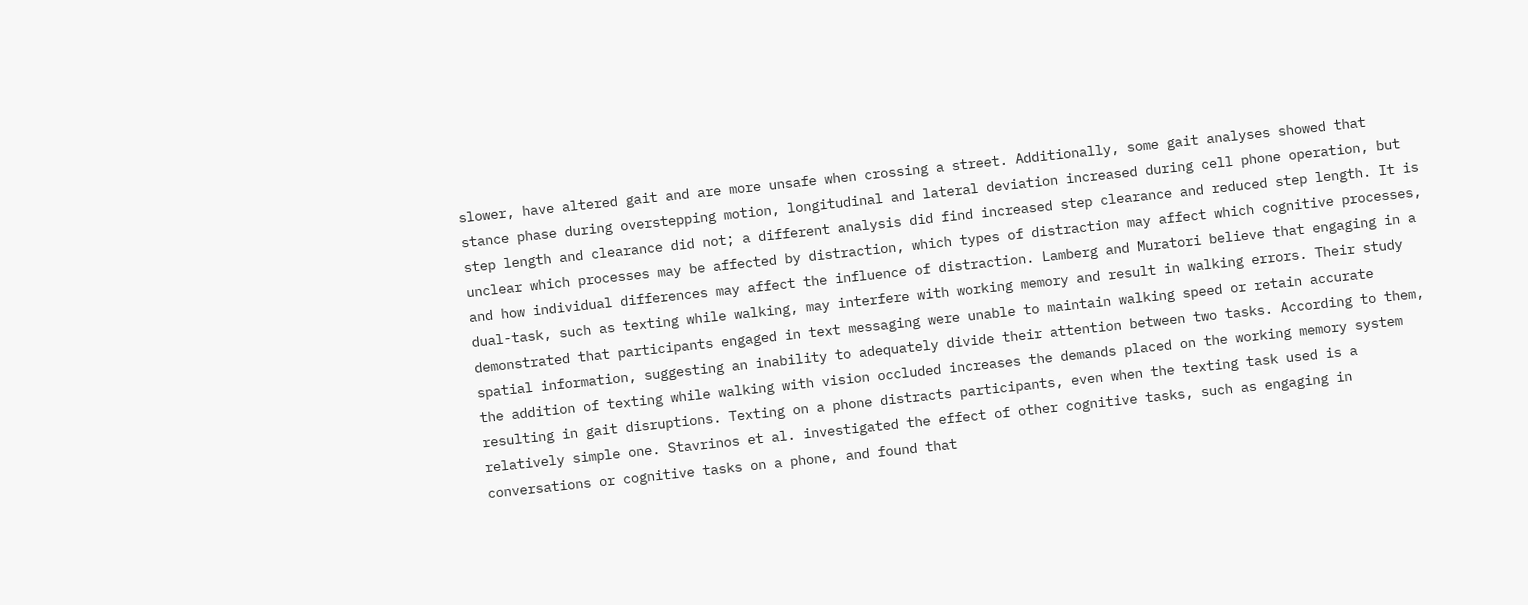slower, have altered gait and are more unsafe when crossing a street. Additionally, some gait analyses showed that stance phase during overstepping motion, longitudinal and lateral deviation increased during cell phone operation, but step length and clearance did not; a different analysis did find increased step clearance and reduced step length. It is unclear which processes may be affected by distraction, which types of distraction may affect which cognitive processes, and how individual differences may affect the influence of distraction. Lamberg and Muratori believe that engaging in a dual-task, such as texting while walking, may interfere with working memory and result in walking errors. Their study demonstrated that participants engaged in text messaging were unable to maintain walking speed or retain accurate spatial information, suggesting an inability to adequately divide their attention between two tasks. According to them, the addition of texting while walking with vision occluded increases the demands placed on the working memory system resulting in gait disruptions. Texting on a phone distracts participants, even when the texting task used is a relatively simple one. Stavrinos et al. investigated the effect of other cognitive tasks, such as engaging in conversations or cognitive tasks on a phone, and found that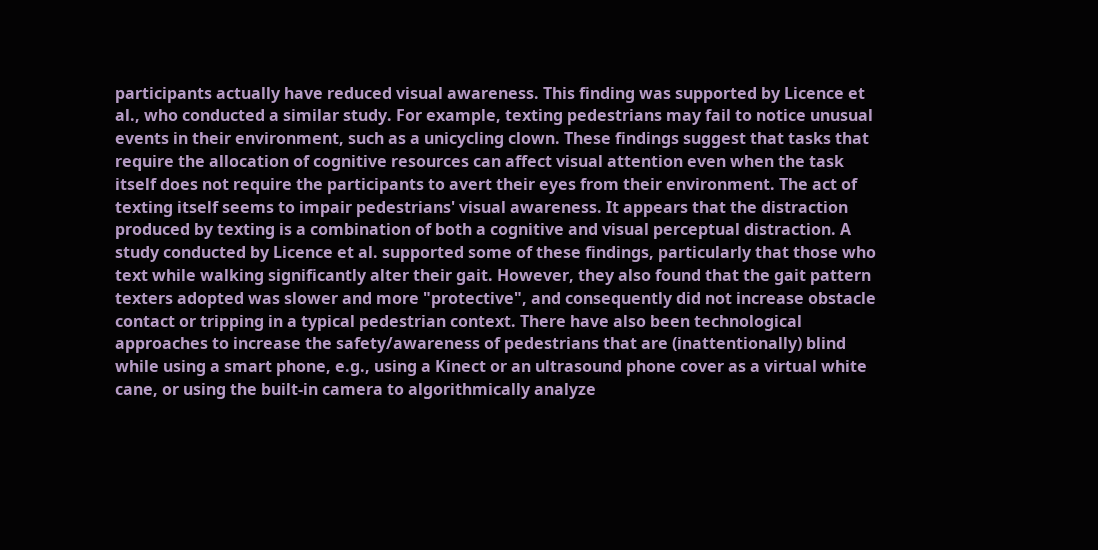participants actually have reduced visual awareness. This finding was supported by Licence et al., who conducted a similar study. For example, texting pedestrians may fail to notice unusual events in their environment, such as a unicycling clown. These findings suggest that tasks that require the allocation of cognitive resources can affect visual attention even when the task itself does not require the participants to avert their eyes from their environment. The act of texting itself seems to impair pedestrians' visual awareness. It appears that the distraction produced by texting is a combination of both a cognitive and visual perceptual distraction. A study conducted by Licence et al. supported some of these findings, particularly that those who text while walking significantly alter their gait. However, they also found that the gait pattern texters adopted was slower and more "protective", and consequently did not increase obstacle contact or tripping in a typical pedestrian context. There have also been technological approaches to increase the safety/awareness of pedestrians that are (inattentionally) blind while using a smart phone, e.g., using a Kinect or an ultrasound phone cover as a virtual white cane, or using the built-in camera to algorithmically analyze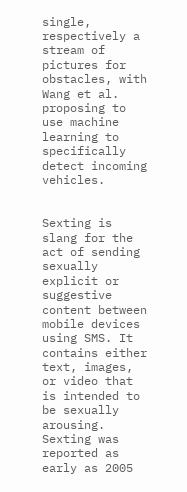single, respectively a stream of pictures for obstacles, with Wang et al. proposing to use machine learning to specifically detect incoming vehicles.


Sexting is slang for the act of sending sexually explicit or suggestive content between mobile devices using SMS. It contains either text, images, or video that is intended to be sexually arousing. Sexting was reported as early as 2005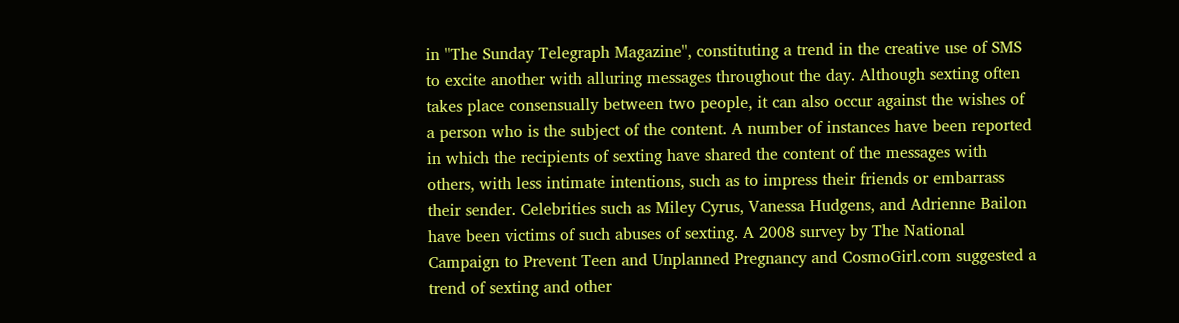in ''The Sunday Telegraph Magazine'', constituting a trend in the creative use of SMS to excite another with alluring messages throughout the day. Although sexting often takes place consensually between two people, it can also occur against the wishes of a person who is the subject of the content. A number of instances have been reported in which the recipients of sexting have shared the content of the messages with others, with less intimate intentions, such as to impress their friends or embarrass their sender. Celebrities such as Miley Cyrus, Vanessa Hudgens, and Adrienne Bailon have been victims of such abuses of sexting. A 2008 survey by The National Campaign to Prevent Teen and Unplanned Pregnancy and CosmoGirl.com suggested a trend of sexting and other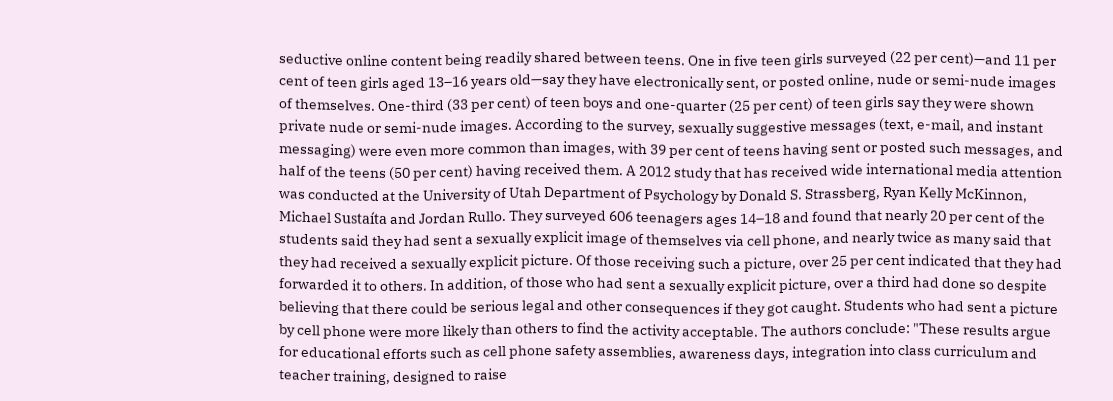seductive online content being readily shared between teens. One in five teen girls surveyed (22 per cent)—and 11 per cent of teen girls aged 13–16 years old—say they have electronically sent, or posted online, nude or semi-nude images of themselves. One-third (33 per cent) of teen boys and one-quarter (25 per cent) of teen girls say they were shown private nude or semi-nude images. According to the survey, sexually suggestive messages (text, e-mail, and instant messaging) were even more common than images, with 39 per cent of teens having sent or posted such messages, and half of the teens (50 per cent) having received them. A 2012 study that has received wide international media attention was conducted at the University of Utah Department of Psychology by Donald S. Strassberg, Ryan Kelly McKinnon, Michael Sustaíta and Jordan Rullo. They surveyed 606 teenagers ages 14–18 and found that nearly 20 per cent of the students said they had sent a sexually explicit image of themselves via cell phone, and nearly twice as many said that they had received a sexually explicit picture. Of those receiving such a picture, over 25 per cent indicated that they had forwarded it to others. In addition, of those who had sent a sexually explicit picture, over a third had done so despite believing that there could be serious legal and other consequences if they got caught. Students who had sent a picture by cell phone were more likely than others to find the activity acceptable. The authors conclude: "These results argue for educational efforts such as cell phone safety assemblies, awareness days, integration into class curriculum and teacher training, designed to raise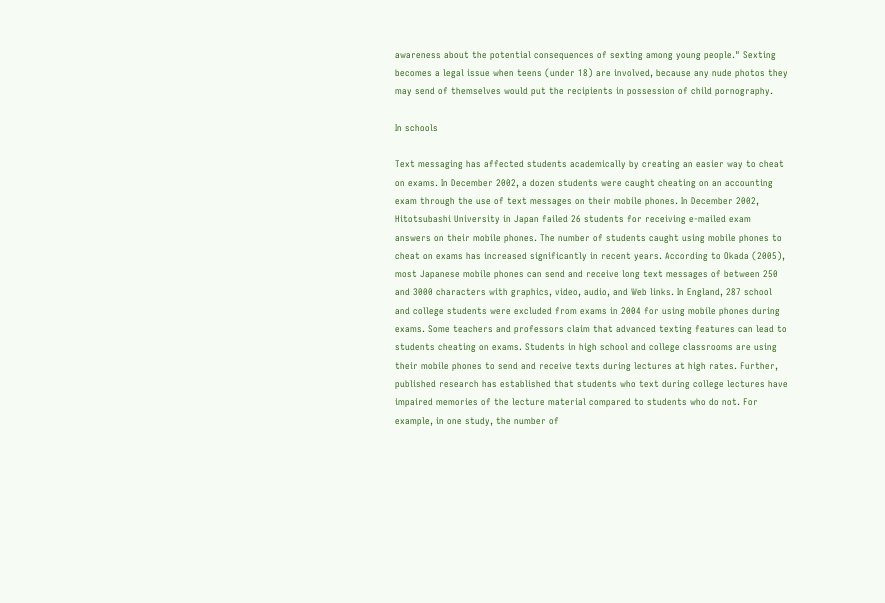awareness about the potential consequences of sexting among young people." Sexting becomes a legal issue when teens (under 18) are involved, because any nude photos they may send of themselves would put the recipients in possession of child pornography.

In schools

Text messaging has affected students academically by creating an easier way to cheat on exams. In December 2002, a dozen students were caught cheating on an accounting exam through the use of text messages on their mobile phones. In December 2002, Hitotsubashi University in Japan failed 26 students for receiving e-mailed exam answers on their mobile phones. The number of students caught using mobile phones to cheat on exams has increased significantly in recent years. According to Okada (2005), most Japanese mobile phones can send and receive long text messages of between 250 and 3000 characters with graphics, video, audio, and Web links. In England, 287 school and college students were excluded from exams in 2004 for using mobile phones during exams. Some teachers and professors claim that advanced texting features can lead to students cheating on exams. Students in high school and college classrooms are using their mobile phones to send and receive texts during lectures at high rates. Further, published research has established that students who text during college lectures have impaired memories of the lecture material compared to students who do not. For example, in one study, the number of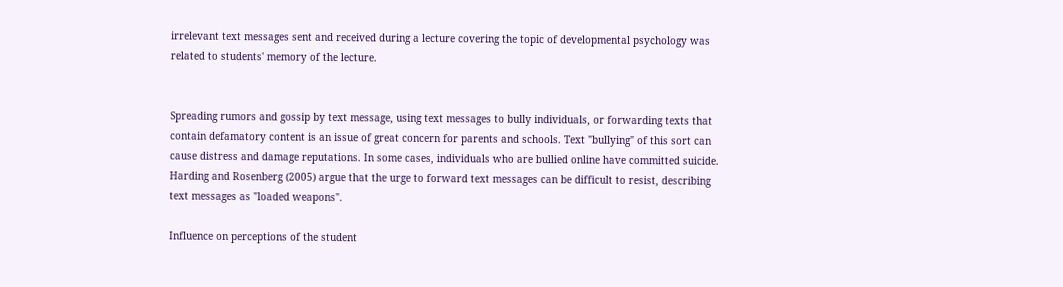irrelevant text messages sent and received during a lecture covering the topic of developmental psychology was related to students' memory of the lecture.


Spreading rumors and gossip by text message, using text messages to bully individuals, or forwarding texts that contain defamatory content is an issue of great concern for parents and schools. Text "bullying" of this sort can cause distress and damage reputations. In some cases, individuals who are bullied online have committed suicide. Harding and Rosenberg (2005) argue that the urge to forward text messages can be difficult to resist, describing text messages as "loaded weapons".

Influence on perceptions of the student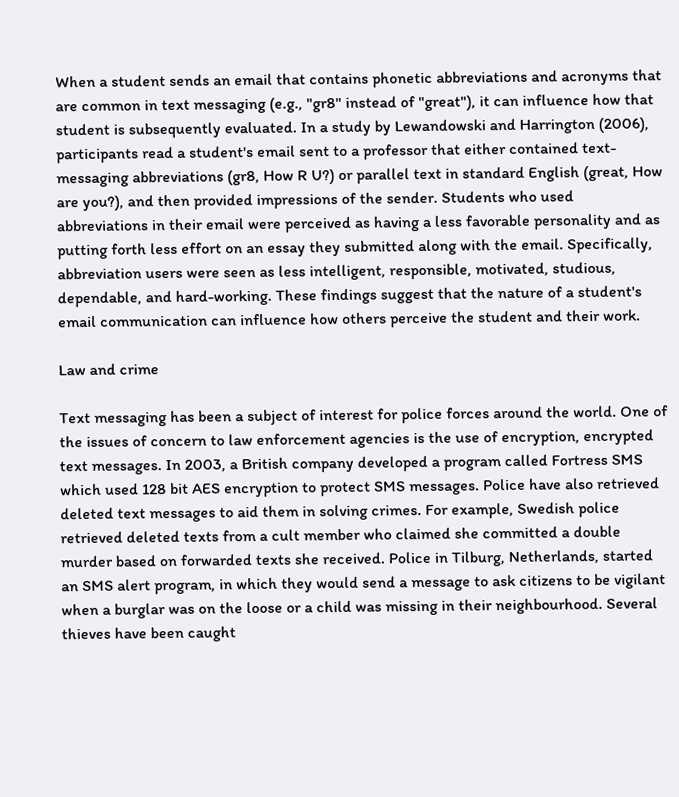When a student sends an email that contains phonetic abbreviations and acronyms that are common in text messaging (e.g., "gr8" instead of "great"), it can influence how that student is subsequently evaluated. In a study by Lewandowski and Harrington (2006), participants read a student's email sent to a professor that either contained text-messaging abbreviations (gr8, How R U?) or parallel text in standard English (great, How are you?), and then provided impressions of the sender. Students who used abbreviations in their email were perceived as having a less favorable personality and as putting forth less effort on an essay they submitted along with the email. Specifically, abbreviation users were seen as less intelligent, responsible, motivated, studious, dependable, and hard-working. These findings suggest that the nature of a student's email communication can influence how others perceive the student and their work.

Law and crime

Text messaging has been a subject of interest for police forces around the world. One of the issues of concern to law enforcement agencies is the use of encryption, encrypted text messages. In 2003, a British company developed a program called Fortress SMS which used 128 bit AES encryption to protect SMS messages. Police have also retrieved deleted text messages to aid them in solving crimes. For example, Swedish police retrieved deleted texts from a cult member who claimed she committed a double murder based on forwarded texts she received. Police in Tilburg, Netherlands, started an SMS alert program, in which they would send a message to ask citizens to be vigilant when a burglar was on the loose or a child was missing in their neighbourhood. Several thieves have been caught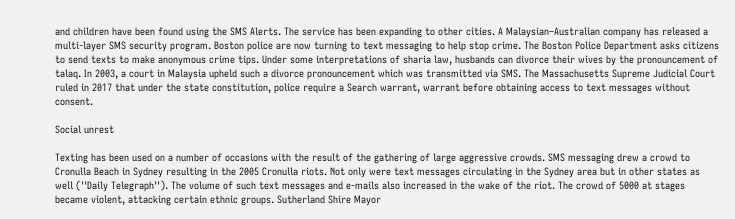and children have been found using the SMS Alerts. The service has been expanding to other cities. A Malaysian–Australian company has released a multi-layer SMS security program. Boston police are now turning to text messaging to help stop crime. The Boston Police Department asks citizens to send texts to make anonymous crime tips. Under some interpretations of sharia law, husbands can divorce their wives by the pronouncement of talaq. In 2003, a court in Malaysia upheld such a divorce pronouncement which was transmitted via SMS. The Massachusetts Supreme Judicial Court ruled in 2017 that under the state constitution, police require a Search warrant, warrant before obtaining access to text messages without consent.

Social unrest

Texting has been used on a number of occasions with the result of the gathering of large aggressive crowds. SMS messaging drew a crowd to Cronulla Beach in Sydney resulting in the 2005 Cronulla riots. Not only were text messages circulating in the Sydney area but in other states as well (''Daily Telegraph''). The volume of such text messages and e-mails also increased in the wake of the riot. The crowd of 5000 at stages became violent, attacking certain ethnic groups. Sutherland Shire Mayor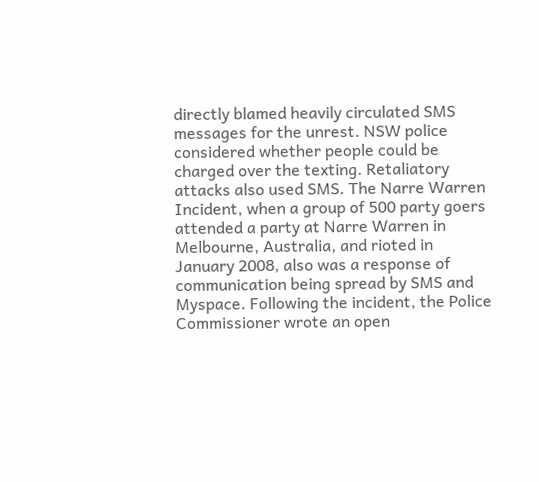directly blamed heavily circulated SMS messages for the unrest. NSW police considered whether people could be charged over the texting. Retaliatory attacks also used SMS. The Narre Warren Incident, when a group of 500 party goers attended a party at Narre Warren in Melbourne, Australia, and rioted in January 2008, also was a response of communication being spread by SMS and Myspace. Following the incident, the Police Commissioner wrote an open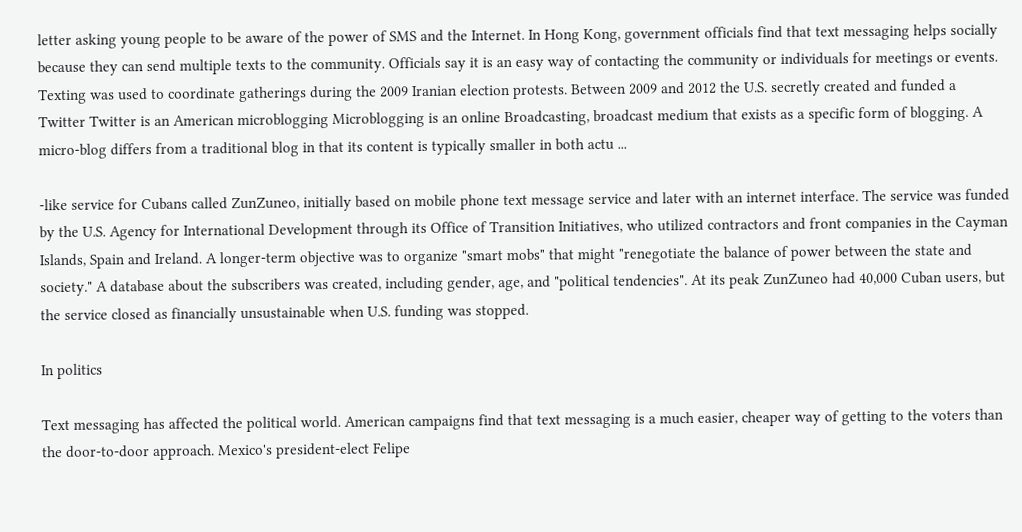letter asking young people to be aware of the power of SMS and the Internet. In Hong Kong, government officials find that text messaging helps socially because they can send multiple texts to the community. Officials say it is an easy way of contacting the community or individuals for meetings or events. Texting was used to coordinate gatherings during the 2009 Iranian election protests. Between 2009 and 2012 the U.S. secretly created and funded a
Twitter Twitter is an American microblogging Microblogging is an online Broadcasting, broadcast medium that exists as a specific form of blogging. A micro-blog differs from a traditional blog in that its content is typically smaller in both actu ...

-like service for Cubans called ZunZuneo, initially based on mobile phone text message service and later with an internet interface. The service was funded by the U.S. Agency for International Development through its Office of Transition Initiatives, who utilized contractors and front companies in the Cayman Islands, Spain and Ireland. A longer-term objective was to organize "smart mobs" that might "renegotiate the balance of power between the state and society." A database about the subscribers was created, including gender, age, and "political tendencies". At its peak ZunZuneo had 40,000 Cuban users, but the service closed as financially unsustainable when U.S. funding was stopped.

In politics

Text messaging has affected the political world. American campaigns find that text messaging is a much easier, cheaper way of getting to the voters than the door-to-door approach. Mexico's president-elect Felipe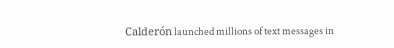Calderón launched millions of text messages in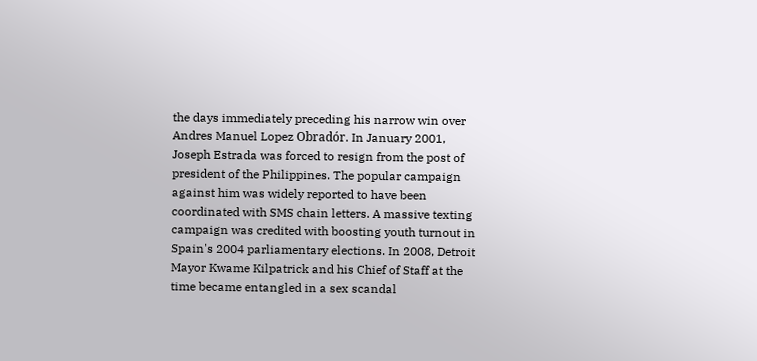the days immediately preceding his narrow win over Andres Manuel Lopez Obradór. In January 2001, Joseph Estrada was forced to resign from the post of president of the Philippines. The popular campaign against him was widely reported to have been coordinated with SMS chain letters. A massive texting campaign was credited with boosting youth turnout in Spain's 2004 parliamentary elections. In 2008, Detroit Mayor Kwame Kilpatrick and his Chief of Staff at the time became entangled in a sex scandal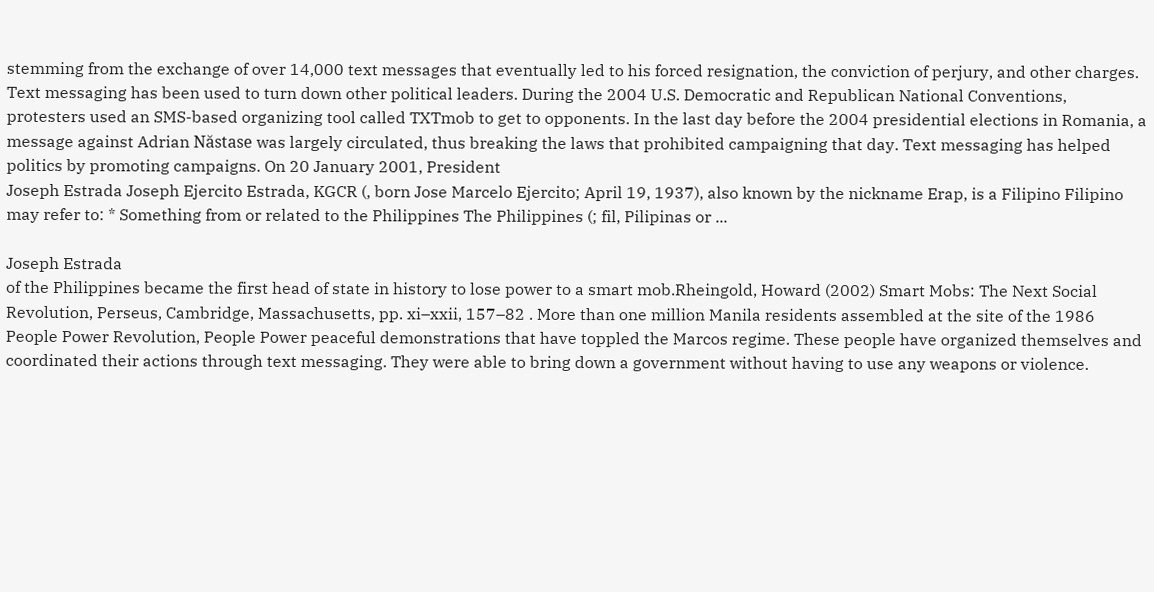stemming from the exchange of over 14,000 text messages that eventually led to his forced resignation, the conviction of perjury, and other charges. Text messaging has been used to turn down other political leaders. During the 2004 U.S. Democratic and Republican National Conventions, protesters used an SMS-based organizing tool called TXTmob to get to opponents. In the last day before the 2004 presidential elections in Romania, a message against Adrian Năstase was largely circulated, thus breaking the laws that prohibited campaigning that day. Text messaging has helped politics by promoting campaigns. On 20 January 2001, President
Joseph Estrada Joseph Ejercito Estrada, KGCR (, born Jose Marcelo Ejercito; April 19, 1937), also known by the nickname Erap, is a Filipino Filipino may refer to: * Something from or related to the Philippines The Philippines (; fil, Pilipinas or ...

Joseph Estrada
of the Philippines became the first head of state in history to lose power to a smart mob.Rheingold, Howard (2002) Smart Mobs: The Next Social Revolution, Perseus, Cambridge, Massachusetts, pp. xi–xxii, 157–82 . More than one million Manila residents assembled at the site of the 1986 People Power Revolution, People Power peaceful demonstrations that have toppled the Marcos regime. These people have organized themselves and coordinated their actions through text messaging. They were able to bring down a government without having to use any weapons or violence.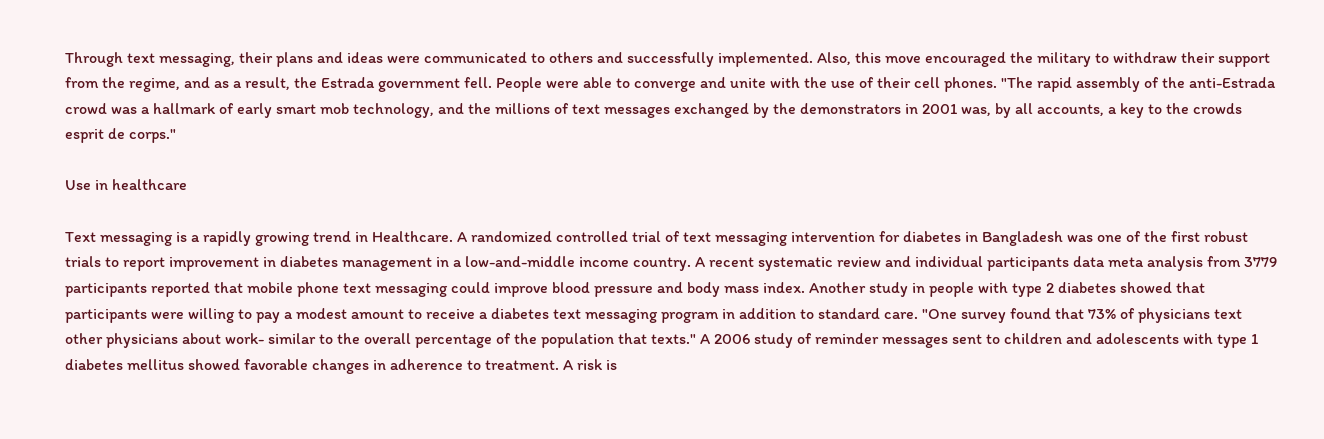Through text messaging, their plans and ideas were communicated to others and successfully implemented. Also, this move encouraged the military to withdraw their support from the regime, and as a result, the Estrada government fell. People were able to converge and unite with the use of their cell phones. "The rapid assembly of the anti-Estrada crowd was a hallmark of early smart mob technology, and the millions of text messages exchanged by the demonstrators in 2001 was, by all accounts, a key to the crowds esprit de corps."

Use in healthcare

Text messaging is a rapidly growing trend in Healthcare. A randomized controlled trial of text messaging intervention for diabetes in Bangladesh was one of the first robust trials to report improvement in diabetes management in a low-and-middle income country. A recent systematic review and individual participants data meta analysis from 3779 participants reported that mobile phone text messaging could improve blood pressure and body mass index. Another study in people with type 2 diabetes showed that participants were willing to pay a modest amount to receive a diabetes text messaging program in addition to standard care. "One survey found that 73% of physicians text other physicians about work- similar to the overall percentage of the population that texts." A 2006 study of reminder messages sent to children and adolescents with type 1 diabetes mellitus showed favorable changes in adherence to treatment. A risk is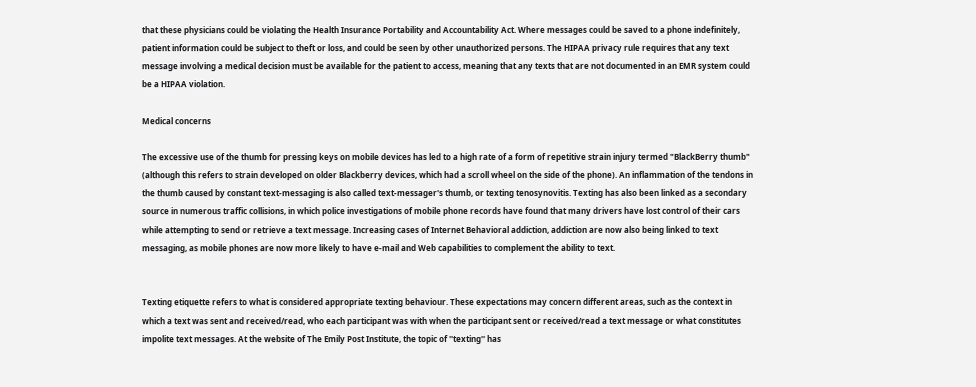that these physicians could be violating the Health Insurance Portability and Accountability Act. Where messages could be saved to a phone indefinitely, patient information could be subject to theft or loss, and could be seen by other unauthorized persons. The HIPAA privacy rule requires that any text message involving a medical decision must be available for the patient to access, meaning that any texts that are not documented in an EMR system could be a HIPAA violation.

Medical concerns

The excessive use of the thumb for pressing keys on mobile devices has led to a high rate of a form of repetitive strain injury termed "BlackBerry thumb" (although this refers to strain developed on older Blackberry devices, which had a scroll wheel on the side of the phone). An inflammation of the tendons in the thumb caused by constant text-messaging is also called text-messager's thumb, or texting tenosynovitis. Texting has also been linked as a secondary source in numerous traffic collisions, in which police investigations of mobile phone records have found that many drivers have lost control of their cars while attempting to send or retrieve a text message. Increasing cases of Internet Behavioral addiction, addiction are now also being linked to text messaging, as mobile phones are now more likely to have e-mail and Web capabilities to complement the ability to text.


Texting etiquette refers to what is considered appropriate texting behaviour. These expectations may concern different areas, such as the context in which a text was sent and received/read, who each participant was with when the participant sent or received/read a text message or what constitutes impolite text messages. At the website of The Emily Post Institute, the topic of ''texting'' has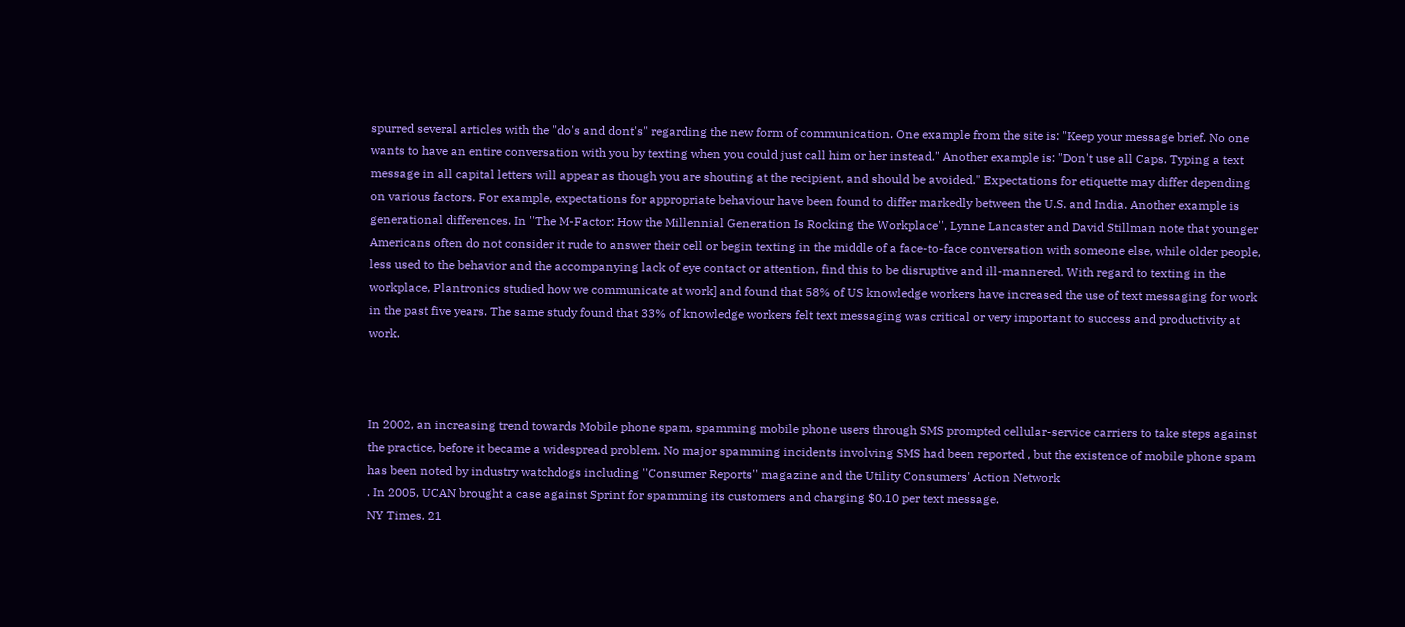spurred several articles with the "do's and dont's" regarding the new form of communication. One example from the site is: "Keep your message brief. No one wants to have an entire conversation with you by texting when you could just call him or her instead." Another example is: "Don't use all Caps. Typing a text message in all capital letters will appear as though you are shouting at the recipient, and should be avoided." Expectations for etiquette may differ depending on various factors. For example, expectations for appropriate behaviour have been found to differ markedly between the U.S. and India. Another example is generational differences. In ''The M-Factor: How the Millennial Generation Is Rocking the Workplace'', Lynne Lancaster and David Stillman note that younger Americans often do not consider it rude to answer their cell or begin texting in the middle of a face-to-face conversation with someone else, while older people, less used to the behavior and the accompanying lack of eye contact or attention, find this to be disruptive and ill-mannered. With regard to texting in the workplace, Plantronics studied how we communicate at work] and found that 58% of US knowledge workers have increased the use of text messaging for work in the past five years. The same study found that 33% of knowledge workers felt text messaging was critical or very important to success and productivity at work.



In 2002, an increasing trend towards Mobile phone spam, spamming mobile phone users through SMS prompted cellular-service carriers to take steps against the practice, before it became a widespread problem. No major spamming incidents involving SMS had been reported , but the existence of mobile phone spam has been noted by industry watchdogs including ''Consumer Reports'' magazine and the Utility Consumers' Action Network
. In 2005, UCAN brought a case against Sprint for spamming its customers and charging $0.10 per text message.
NY Times. 21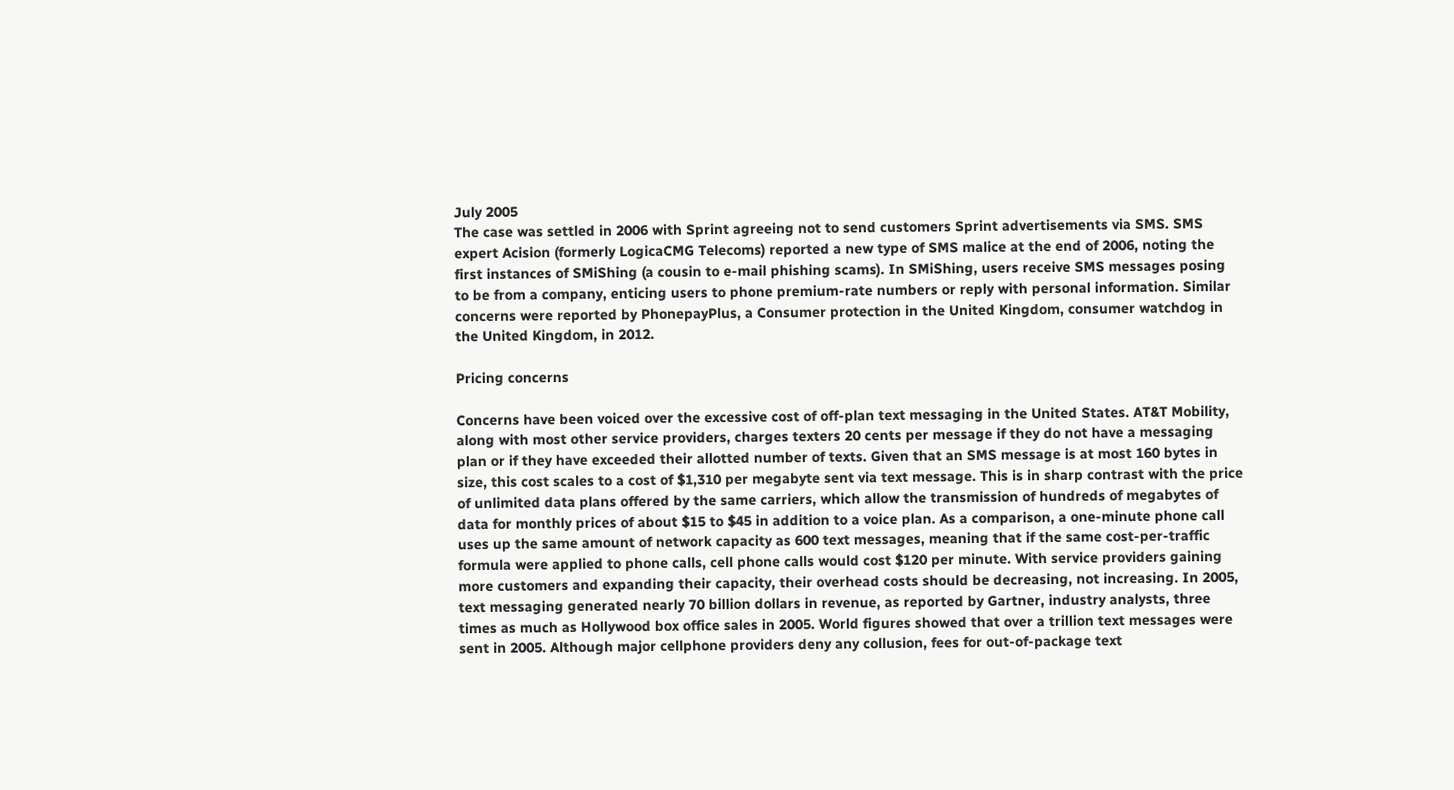July 2005
The case was settled in 2006 with Sprint agreeing not to send customers Sprint advertisements via SMS. SMS expert Acision (formerly LogicaCMG Telecoms) reported a new type of SMS malice at the end of 2006, noting the first instances of SMiShing (a cousin to e-mail phishing scams). In SMiShing, users receive SMS messages posing to be from a company, enticing users to phone premium-rate numbers or reply with personal information. Similar concerns were reported by PhonepayPlus, a Consumer protection in the United Kingdom, consumer watchdog in the United Kingdom, in 2012.

Pricing concerns

Concerns have been voiced over the excessive cost of off-plan text messaging in the United States. AT&T Mobility, along with most other service providers, charges texters 20 cents per message if they do not have a messaging plan or if they have exceeded their allotted number of texts. Given that an SMS message is at most 160 bytes in size, this cost scales to a cost of $1,310 per megabyte sent via text message. This is in sharp contrast with the price of unlimited data plans offered by the same carriers, which allow the transmission of hundreds of megabytes of data for monthly prices of about $15 to $45 in addition to a voice plan. As a comparison, a one-minute phone call uses up the same amount of network capacity as 600 text messages, meaning that if the same cost-per-traffic formula were applied to phone calls, cell phone calls would cost $120 per minute. With service providers gaining more customers and expanding their capacity, their overhead costs should be decreasing, not increasing. In 2005, text messaging generated nearly 70 billion dollars in revenue, as reported by Gartner, industry analysts, three times as much as Hollywood box office sales in 2005. World figures showed that over a trillion text messages were sent in 2005. Although major cellphone providers deny any collusion, fees for out-of-package text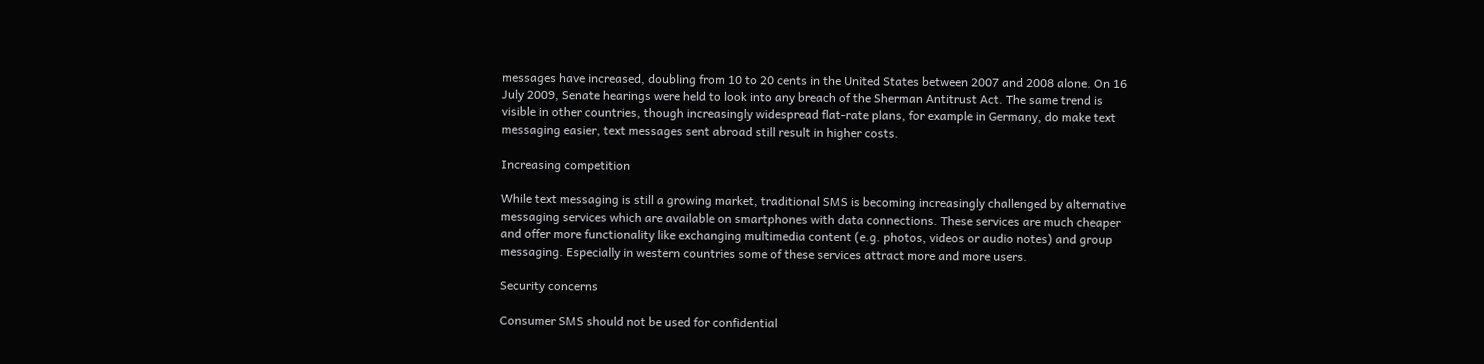messages have increased, doubling from 10 to 20 cents in the United States between 2007 and 2008 alone. On 16 July 2009, Senate hearings were held to look into any breach of the Sherman Antitrust Act. The same trend is visible in other countries, though increasingly widespread flat-rate plans, for example in Germany, do make text messaging easier, text messages sent abroad still result in higher costs.

Increasing competition

While text messaging is still a growing market, traditional SMS is becoming increasingly challenged by alternative messaging services which are available on smartphones with data connections. These services are much cheaper and offer more functionality like exchanging multimedia content (e.g. photos, videos or audio notes) and group messaging. Especially in western countries some of these services attract more and more users.

Security concerns

Consumer SMS should not be used for confidential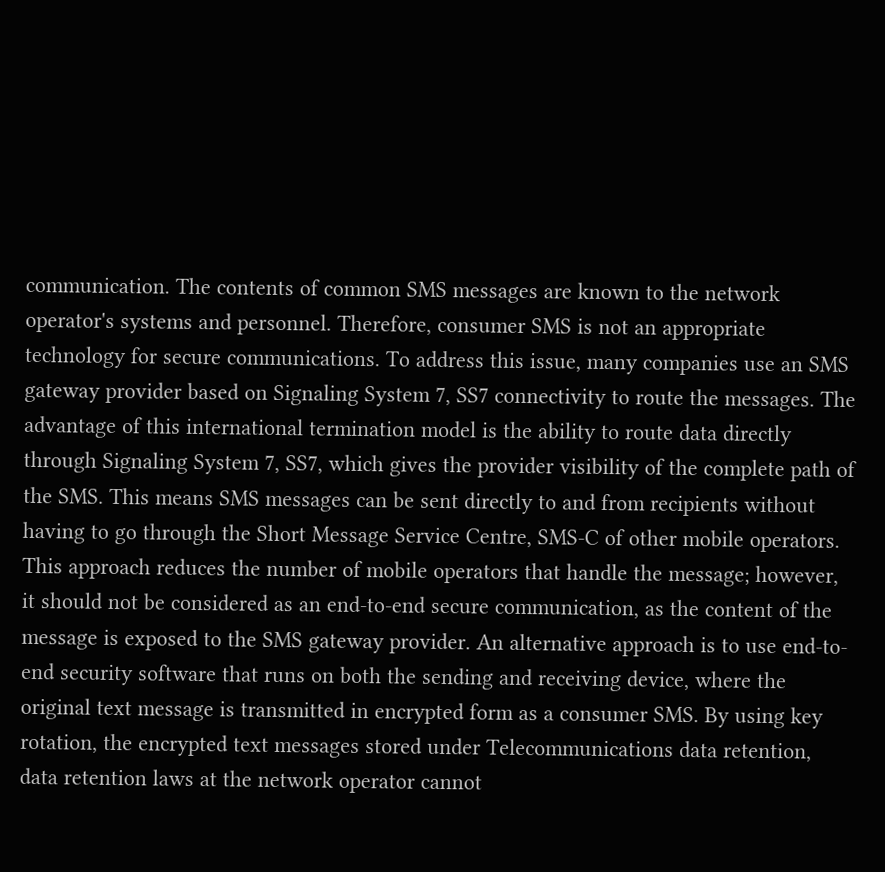communication. The contents of common SMS messages are known to the network operator's systems and personnel. Therefore, consumer SMS is not an appropriate technology for secure communications. To address this issue, many companies use an SMS gateway provider based on Signaling System 7, SS7 connectivity to route the messages. The advantage of this international termination model is the ability to route data directly through Signaling System 7, SS7, which gives the provider visibility of the complete path of the SMS. This means SMS messages can be sent directly to and from recipients without having to go through the Short Message Service Centre, SMS-C of other mobile operators. This approach reduces the number of mobile operators that handle the message; however, it should not be considered as an end-to-end secure communication, as the content of the message is exposed to the SMS gateway provider. An alternative approach is to use end-to-end security software that runs on both the sending and receiving device, where the original text message is transmitted in encrypted form as a consumer SMS. By using key rotation, the encrypted text messages stored under Telecommunications data retention, data retention laws at the network operator cannot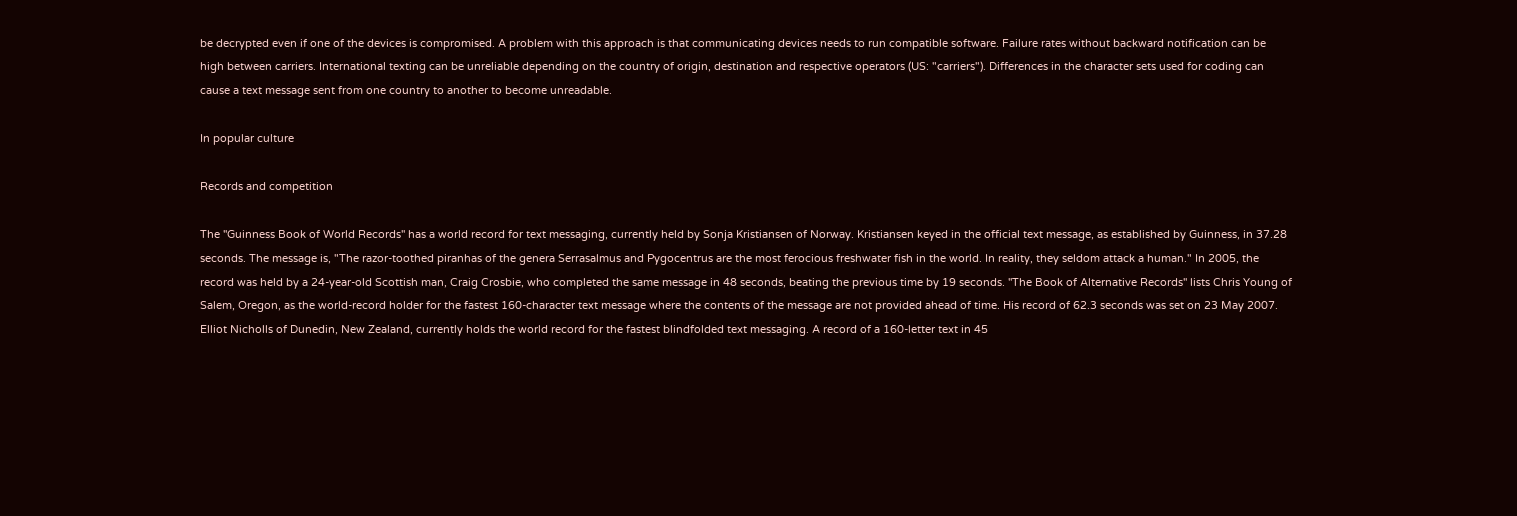be decrypted even if one of the devices is compromised. A problem with this approach is that communicating devices needs to run compatible software. Failure rates without backward notification can be high between carriers. International texting can be unreliable depending on the country of origin, destination and respective operators (US: "carriers"). Differences in the character sets used for coding can cause a text message sent from one country to another to become unreadable.

In popular culture

Records and competition

The ''Guinness Book of World Records'' has a world record for text messaging, currently held by Sonja Kristiansen of Norway. Kristiansen keyed in the official text message, as established by Guinness, in 37.28 seconds. The message is, "The razor-toothed piranhas of the genera Serrasalmus and Pygocentrus are the most ferocious freshwater fish in the world. In reality, they seldom attack a human." In 2005, the record was held by a 24-year-old Scottish man, Craig Crosbie, who completed the same message in 48 seconds, beating the previous time by 19 seconds. ''The Book of Alternative Records'' lists Chris Young of Salem, Oregon, as the world-record holder for the fastest 160-character text message where the contents of the message are not provided ahead of time. His record of 62.3 seconds was set on 23 May 2007. Elliot Nicholls of Dunedin, New Zealand, currently holds the world record for the fastest blindfolded text messaging. A record of a 160-letter text in 45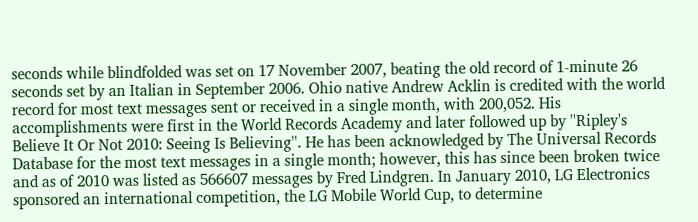seconds while blindfolded was set on 17 November 2007, beating the old record of 1-minute 26 seconds set by an Italian in September 2006. Ohio native Andrew Acklin is credited with the world record for most text messages sent or received in a single month, with 200,052. His accomplishments were first in the World Records Academy and later followed up by ''Ripley's Believe It Or Not 2010: Seeing Is Believing''. He has been acknowledged by The Universal Records Database for the most text messages in a single month; however, this has since been broken twice and as of 2010 was listed as 566607 messages by Fred Lindgren. In January 2010, LG Electronics sponsored an international competition, the LG Mobile World Cup, to determine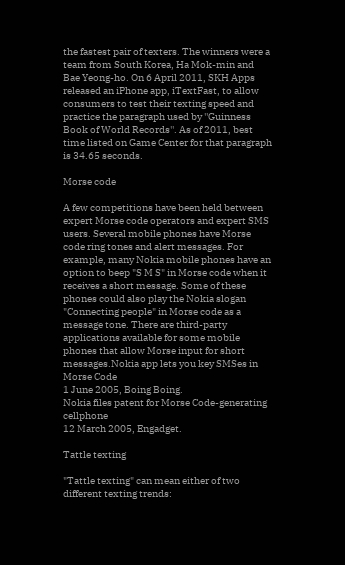the fastest pair of texters. The winners were a team from South Korea, Ha Mok-min and Bae Yeong-ho. On 6 April 2011, SKH Apps released an iPhone app, iTextFast, to allow consumers to test their texting speed and practice the paragraph used by ''Guinness Book of World Records''. As of 2011, best time listed on Game Center for that paragraph is 34.65 seconds.

Morse code

A few competitions have been held between expert Morse code operators and expert SMS users. Several mobile phones have Morse code ring tones and alert messages. For example, many Nokia mobile phones have an option to beep "S M S" in Morse code when it receives a short message. Some of these phones could also play the Nokia slogan "Connecting people" in Morse code as a message tone. There are third-party applications available for some mobile phones that allow Morse input for short messages.Nokia app lets you key SMSes in Morse Code
1 June 2005, Boing Boing.
Nokia files patent for Morse Code-generating cellphone
12 March 2005, Engadget.

Tattle texting

"Tattle texting" can mean either of two different texting trends: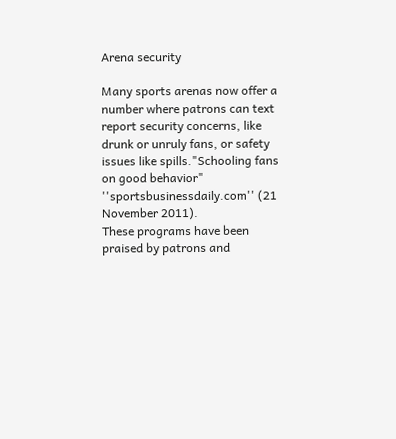Arena security

Many sports arenas now offer a number where patrons can text report security concerns, like drunk or unruly fans, or safety issues like spills."Schooling fans on good behavior"
''sportsbusinessdaily.com'' (21 November 2011).
These programs have been praised by patrons and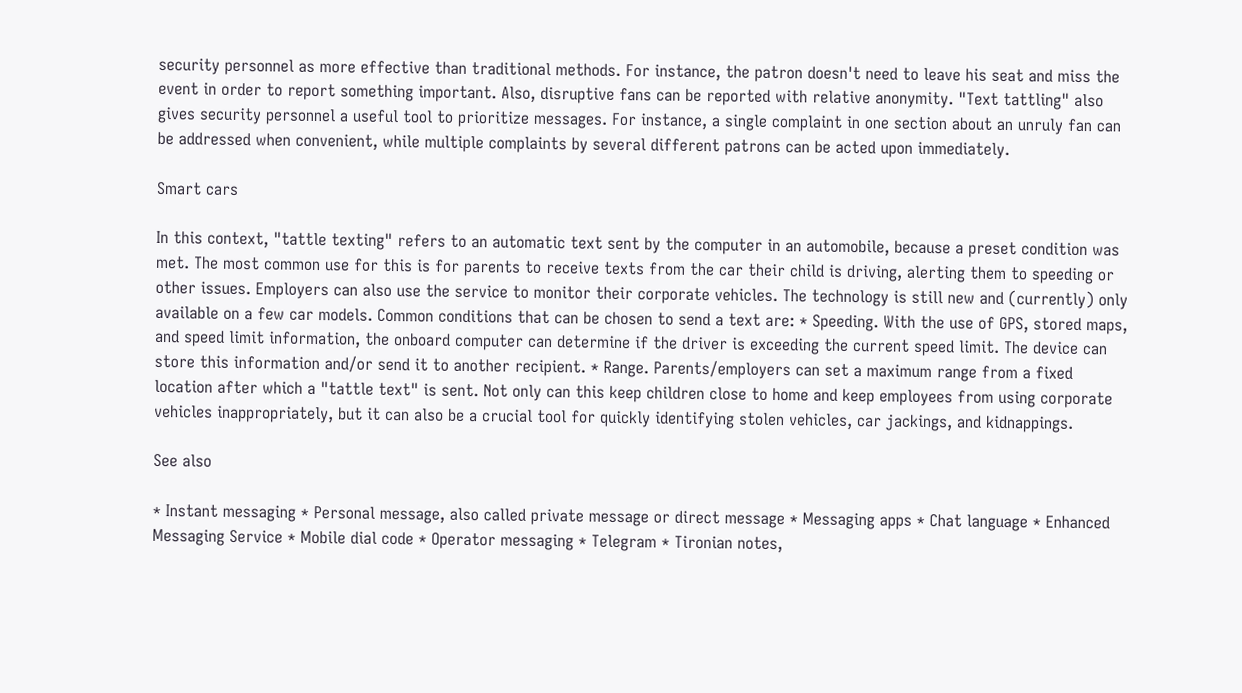security personnel as more effective than traditional methods. For instance, the patron doesn't need to leave his seat and miss the event in order to report something important. Also, disruptive fans can be reported with relative anonymity. "Text tattling" also gives security personnel a useful tool to prioritize messages. For instance, a single complaint in one section about an unruly fan can be addressed when convenient, while multiple complaints by several different patrons can be acted upon immediately.

Smart cars

In this context, "tattle texting" refers to an automatic text sent by the computer in an automobile, because a preset condition was met. The most common use for this is for parents to receive texts from the car their child is driving, alerting them to speeding or other issues. Employers can also use the service to monitor their corporate vehicles. The technology is still new and (currently) only available on a few car models. Common conditions that can be chosen to send a text are: * Speeding. With the use of GPS, stored maps, and speed limit information, the onboard computer can determine if the driver is exceeding the current speed limit. The device can store this information and/or send it to another recipient. * Range. Parents/employers can set a maximum range from a fixed location after which a "tattle text" is sent. Not only can this keep children close to home and keep employees from using corporate vehicles inappropriately, but it can also be a crucial tool for quickly identifying stolen vehicles, car jackings, and kidnappings.

See also

* Instant messaging * Personal message, also called private message or direct message * Messaging apps * Chat language * Enhanced Messaging Service * Mobile dial code * Operator messaging * Telegram * Tironian notes,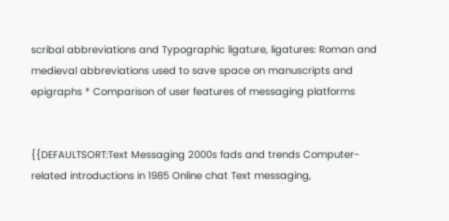scribal abbreviations and Typographic ligature, ligatures: Roman and medieval abbreviations used to save space on manuscripts and epigraphs * Comparison of user features of messaging platforms


{{DEFAULTSORT:Text Messaging 2000s fads and trends Computer-related introductions in 1985 Online chat Text messaging,